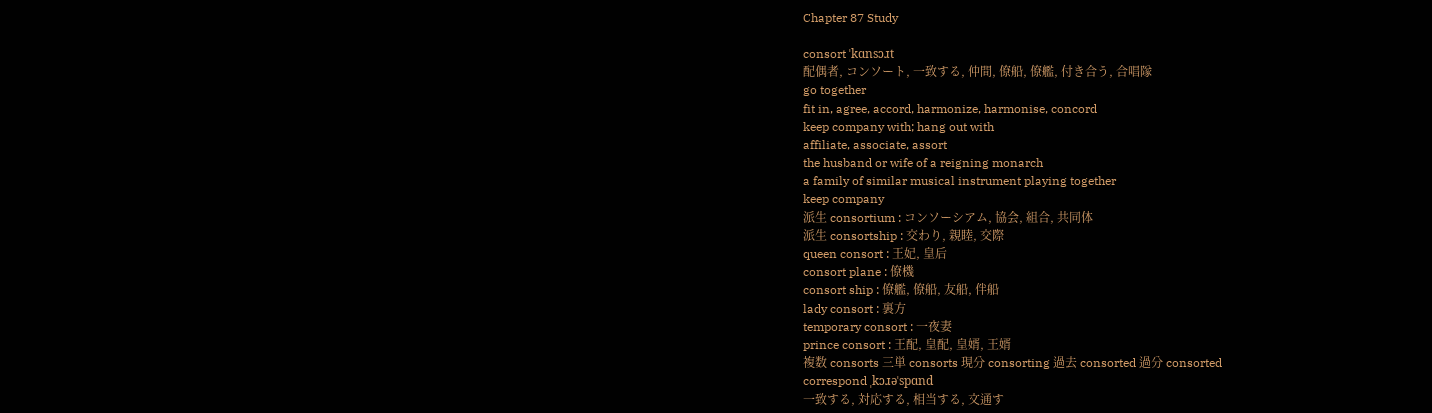Chapter 87 Study

consort ˈkɑnsɔɹt
配偶者, コンソート, 一致する, 仲間, 僚船, 僚艦, 付き合う, 合唱隊
go together
fit in, agree, accord, harmonize, harmonise, concord
keep company with; hang out with
affiliate, associate, assort
the husband or wife of a reigning monarch
a family of similar musical instrument playing together
keep company
派生 consortium : コンソーシアム, 協会, 組合, 共同体
派生 consortship : 交わり, 親睦, 交際
queen consort : 王妃, 皇后
consort plane : 僚機
consort ship : 僚艦, 僚船, 友船, 伴船
lady consort : 裏方
temporary consort : 一夜妻
prince consort : 王配, 皇配, 皇婿, 王婿
複数 consorts 三単 consorts 現分 consorting 過去 consorted 過分 consorted
correspond ˌkɔɹəˈspɑnd
一致する, 対応する, 相当する, 文通す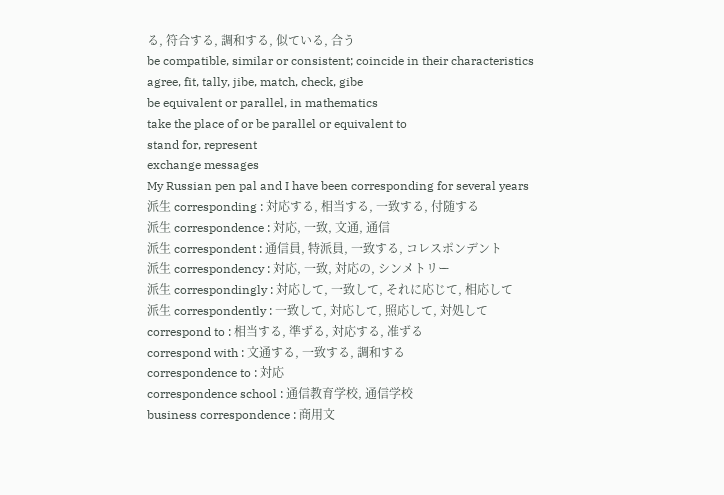る, 符合する, 調和する, 似ている, 合う
be compatible, similar or consistent; coincide in their characteristics
agree, fit, tally, jibe, match, check, gibe
be equivalent or parallel, in mathematics
take the place of or be parallel or equivalent to
stand for, represent
exchange messages
My Russian pen pal and I have been corresponding for several years
派生 corresponding : 対応する, 相当する, 一致する, 付随する
派生 correspondence : 対応, 一致, 文通, 通信
派生 correspondent : 通信員, 特派員, 一致する, コレスポンデント
派生 correspondency : 対応, 一致, 対応の, シンメトリー
派生 correspondingly : 対応して, 一致して, それに応じて, 相応して
派生 correspondently : 一致して, 対応して, 照応して, 対処して
correspond to : 相当する, 準ずる, 対応する, 准ずる
correspond with : 文通する, 一致する, 調和する
correspondence to : 対応
correspondence school : 通信教育学校, 通信学校
business correspondence : 商用文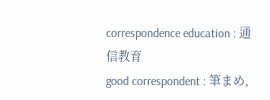correspondence education : 通信教育
good correspondent : 筆まめ,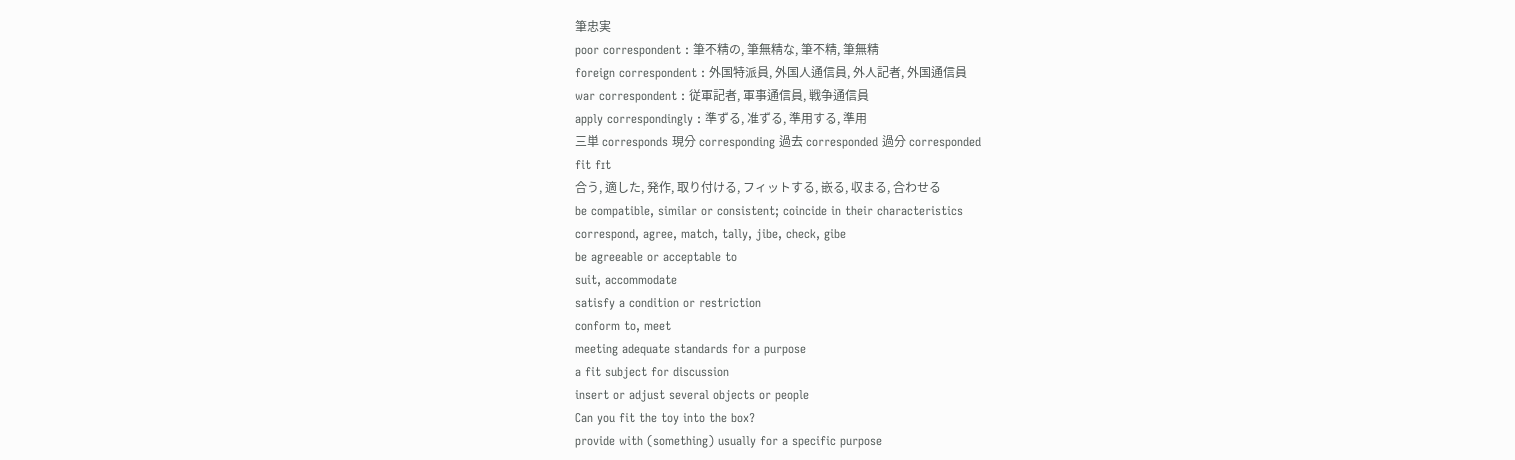筆忠実
poor correspondent : 筆不精の, 筆無精な, 筆不精, 筆無精
foreign correspondent : 外国特派員, 外国人通信員, 外人記者, 外国通信員
war correspondent : 従軍記者, 軍事通信員, 戦争通信員
apply correspondingly : 準ずる, 准ずる, 準用する, 準用
三単 corresponds 現分 corresponding 過去 corresponded 過分 corresponded
fit fɪt
合う, 適した, 発作, 取り付ける, フィットする, 嵌る, 収まる, 合わせる
be compatible, similar or consistent; coincide in their characteristics
correspond, agree, match, tally, jibe, check, gibe
be agreeable or acceptable to
suit, accommodate
satisfy a condition or restriction
conform to, meet
meeting adequate standards for a purpose
a fit subject for discussion
insert or adjust several objects or people
Can you fit the toy into the box?
provide with (something) usually for a specific purpose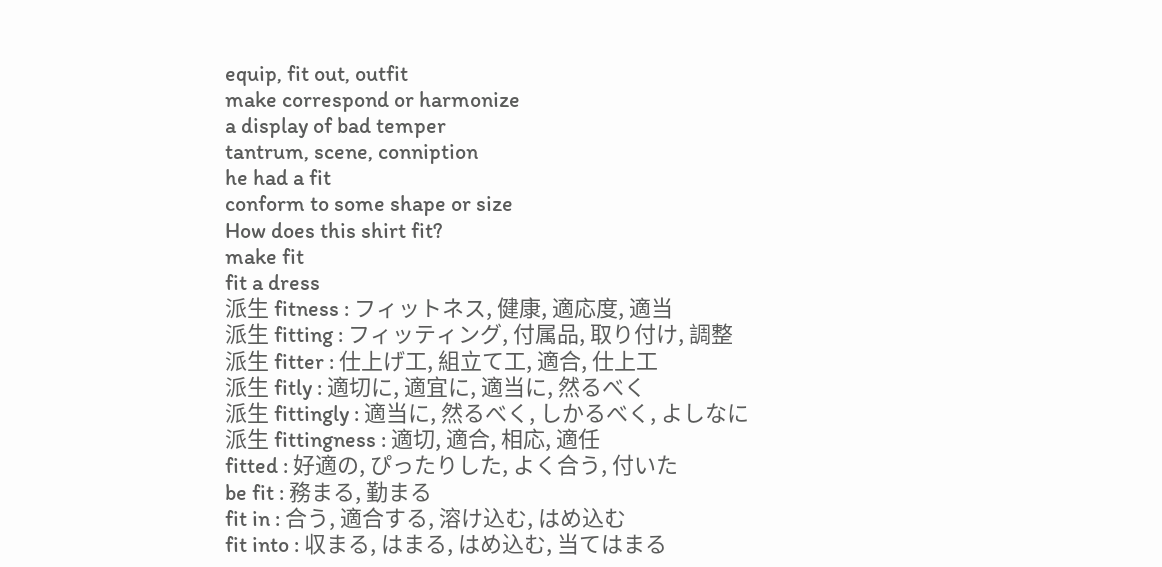equip, fit out, outfit
make correspond or harmonize
a display of bad temper
tantrum, scene, conniption
he had a fit
conform to some shape or size
How does this shirt fit?
make fit
fit a dress
派生 fitness : フィットネス, 健康, 適応度, 適当
派生 fitting : フィッティング, 付属品, 取り付け, 調整
派生 fitter : 仕上げ工, 組立て工, 適合, 仕上工
派生 fitly : 適切に, 適宜に, 適当に, 然るべく
派生 fittingly : 適当に, 然るべく, しかるべく, よしなに
派生 fittingness : 適切, 適合, 相応, 適任
fitted : 好適の, ぴったりした, よく合う, 付いた
be fit : 務まる, 勤まる
fit in : 合う, 適合する, 溶け込む, はめ込む
fit into : 収まる, はまる, はめ込む, 当てはまる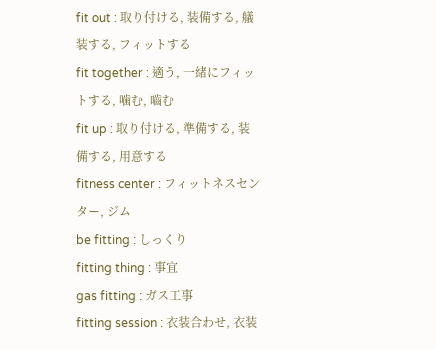fit out : 取り付ける, 装備する, 艤装する, フィットする
fit together : 適う, 一緒にフィットする, 噛む, 嚙む
fit up : 取り付ける, 準備する, 装備する, 用意する
fitness center : フィットネスセンター, ジム
be fitting : しっくり
fitting thing : 事宜
gas fitting : ガス工事
fitting session : 衣装合わせ, 衣装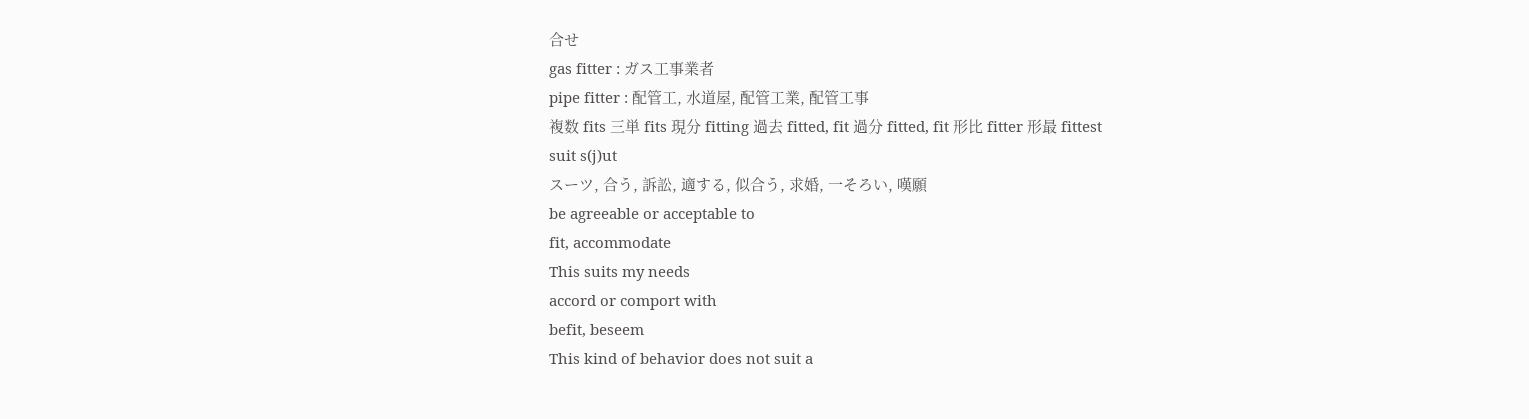合せ
gas fitter : ガス工事業者
pipe fitter : 配管工, 水道屋, 配管工業, 配管工事
複数 fits 三単 fits 現分 fitting 過去 fitted, fit 過分 fitted, fit 形比 fitter 形最 fittest
suit s(j)ut
スーツ, 合う, 訴訟, 適する, 似合う, 求婚, 一そろい, 嘆願
be agreeable or acceptable to
fit, accommodate
This suits my needs
accord or comport with
befit, beseem
This kind of behavior does not suit a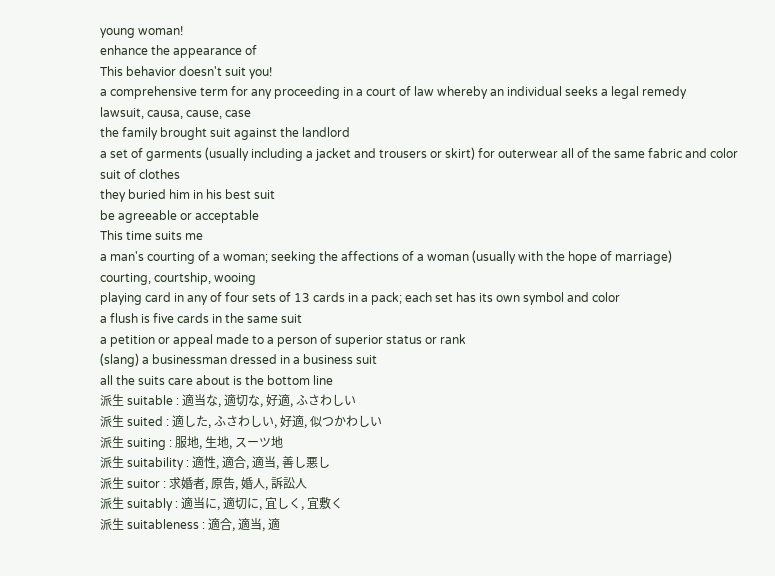young woman!
enhance the appearance of
This behavior doesn't suit you!
a comprehensive term for any proceeding in a court of law whereby an individual seeks a legal remedy
lawsuit, causa, cause, case
the family brought suit against the landlord
a set of garments (usually including a jacket and trousers or skirt) for outerwear all of the same fabric and color
suit of clothes
they buried him in his best suit
be agreeable or acceptable
This time suits me
a man's courting of a woman; seeking the affections of a woman (usually with the hope of marriage)
courting, courtship, wooing
playing card in any of four sets of 13 cards in a pack; each set has its own symbol and color
a flush is five cards in the same suit
a petition or appeal made to a person of superior status or rank
(slang) a businessman dressed in a business suit
all the suits care about is the bottom line
派生 suitable : 適当な, 適切な, 好適, ふさわしい
派生 suited : 適した, ふさわしい, 好適, 似つかわしい
派生 suiting : 服地, 生地, スーツ地
派生 suitability : 適性, 適合, 適当, 善し悪し
派生 suitor : 求婚者, 原告, 婚人, 訴訟人
派生 suitably : 適当に, 適切に, 宜しく, 宜敷く
派生 suitableness : 適合, 適当, 適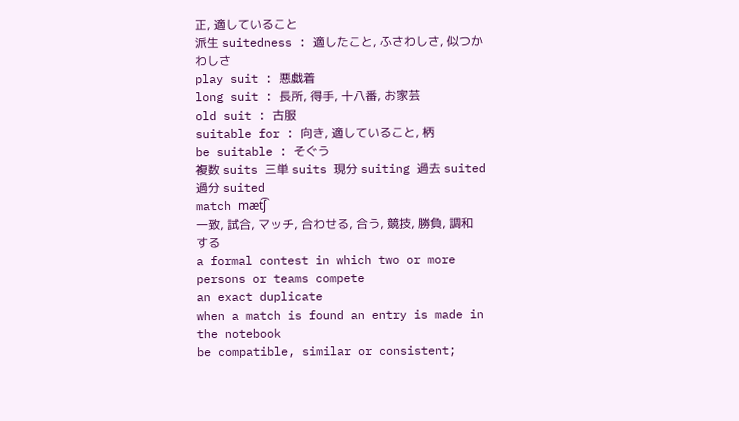正, 適していること
派生 suitedness : 適したこと, ふさわしさ, 似つかわしさ
play suit : 悪戯着
long suit : 長所, 得手, 十八番, お家芸
old suit : 古服
suitable for : 向き, 適していること, 柄
be suitable : そぐう
複数 suits 三単 suits 現分 suiting 過去 suited 過分 suited
match mæt͡ʃ
一致, 試合, マッチ, 合わせる, 合う, 競技, 勝負, 調和する
a formal contest in which two or more persons or teams compete
an exact duplicate
when a match is found an entry is made in the notebook
be compatible, similar or consistent;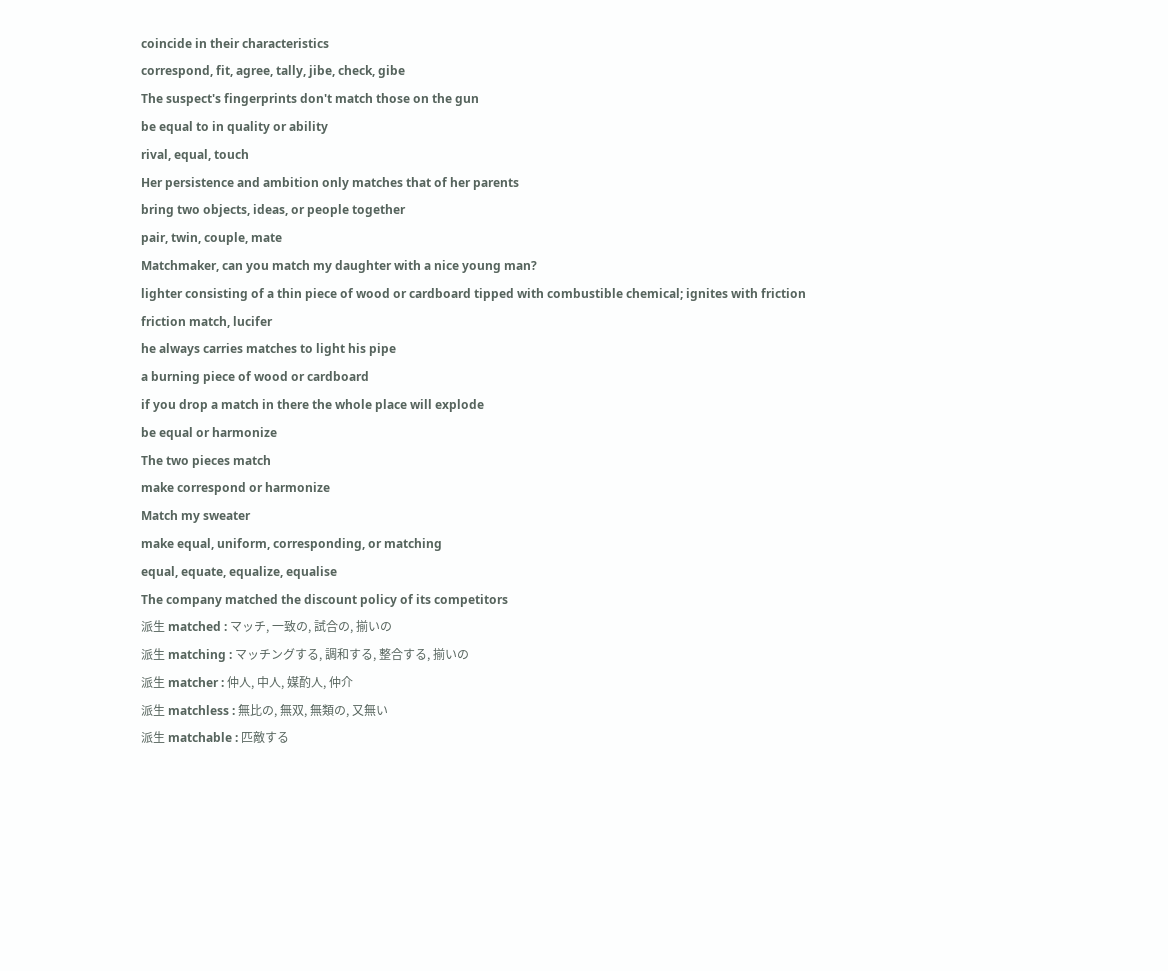coincide in their characteristics
correspond, fit, agree, tally, jibe, check, gibe
The suspect's fingerprints don't match those on the gun
be equal to in quality or ability
rival, equal, touch
Her persistence and ambition only matches that of her parents
bring two objects, ideas, or people together
pair, twin, couple, mate
Matchmaker, can you match my daughter with a nice young man?
lighter consisting of a thin piece of wood or cardboard tipped with combustible chemical; ignites with friction
friction match, lucifer
he always carries matches to light his pipe
a burning piece of wood or cardboard
if you drop a match in there the whole place will explode
be equal or harmonize
The two pieces match
make correspond or harmonize
Match my sweater
make equal, uniform, corresponding, or matching
equal, equate, equalize, equalise
The company matched the discount policy of its competitors
派生 matched : マッチ, 一致の, 試合の, 揃いの
派生 matching : マッチングする, 調和する, 整合する, 揃いの
派生 matcher : 仲人, 中人, 媒酌人, 仲介
派生 matchless : 無比の, 無双, 無類の, 又無い
派生 matchable : 匹敵する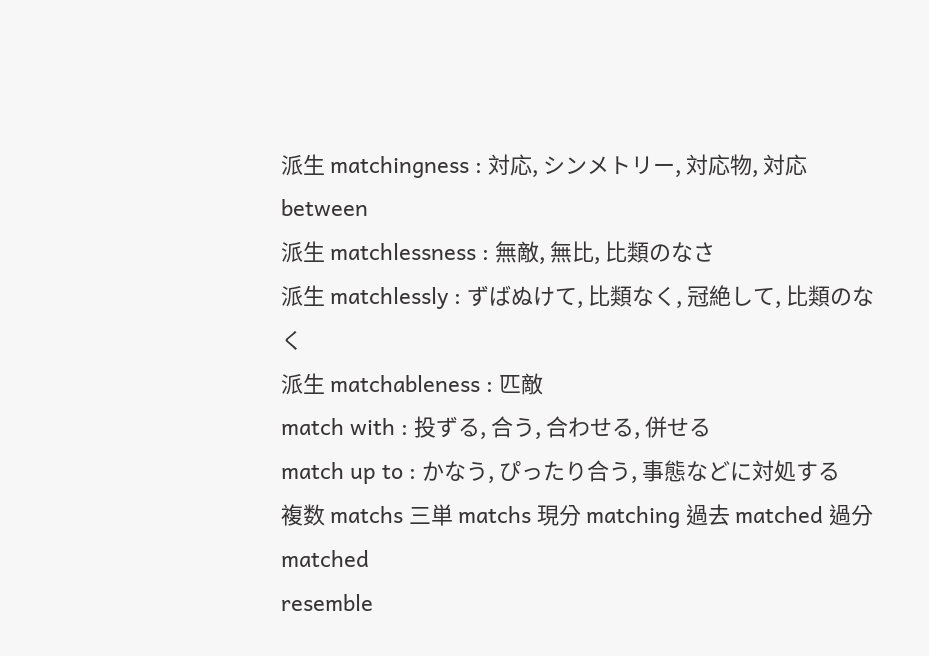派生 matchingness : 対応, シンメトリー, 対応物, 対応between
派生 matchlessness : 無敵, 無比, 比類のなさ
派生 matchlessly : ずばぬけて, 比類なく, 冠絶して, 比類のなく
派生 matchableness : 匹敵
match with : 投ずる, 合う, 合わせる, 併せる
match up to : かなう, ぴったり合う, 事態などに対処する
複数 matchs 三単 matchs 現分 matching 過去 matched 過分 matched
resemble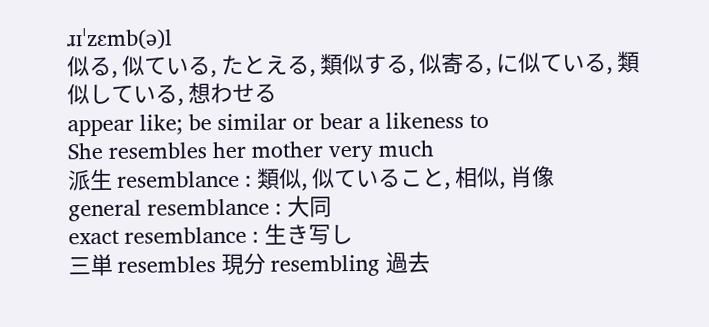ɹɪˈzɛmb(ə)l
似る, 似ている, たとえる, 類似する, 似寄る, に似ている, 類似している, 想わせる
appear like; be similar or bear a likeness to
She resembles her mother very much
派生 resemblance : 類似, 似ていること, 相似, 肖像
general resemblance : 大同
exact resemblance : 生き写し
三単 resembles 現分 resembling 過去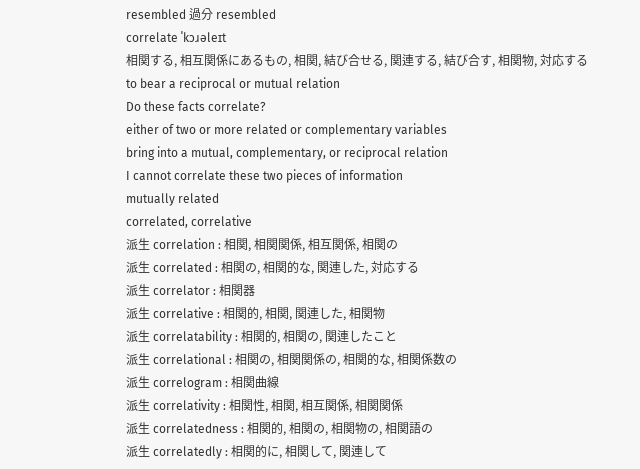resembled 過分 resembled
correlate ˈkɔɹəleɪt
相関する, 相互関係にあるもの, 相関, 結び合せる, 関連する, 結び合す, 相関物, 対応する
to bear a reciprocal or mutual relation
Do these facts correlate?
either of two or more related or complementary variables
bring into a mutual, complementary, or reciprocal relation
I cannot correlate these two pieces of information
mutually related
correlated, correlative
派生 correlation : 相関, 相関関係, 相互関係, 相関の
派生 correlated : 相関の, 相関的な, 関連した, 対応する
派生 correlator : 相関器
派生 correlative : 相関的, 相関, 関連した, 相関物
派生 correlatability : 相関的, 相関の, 関連したこと
派生 correlational : 相関の, 相関関係の, 相関的な, 相関係数の
派生 correlogram : 相関曲線
派生 correlativity : 相関性, 相関, 相互関係, 相関関係
派生 correlatedness : 相関的, 相関の, 相関物の, 相関語の
派生 correlatedly : 相関的に, 相関して, 関連して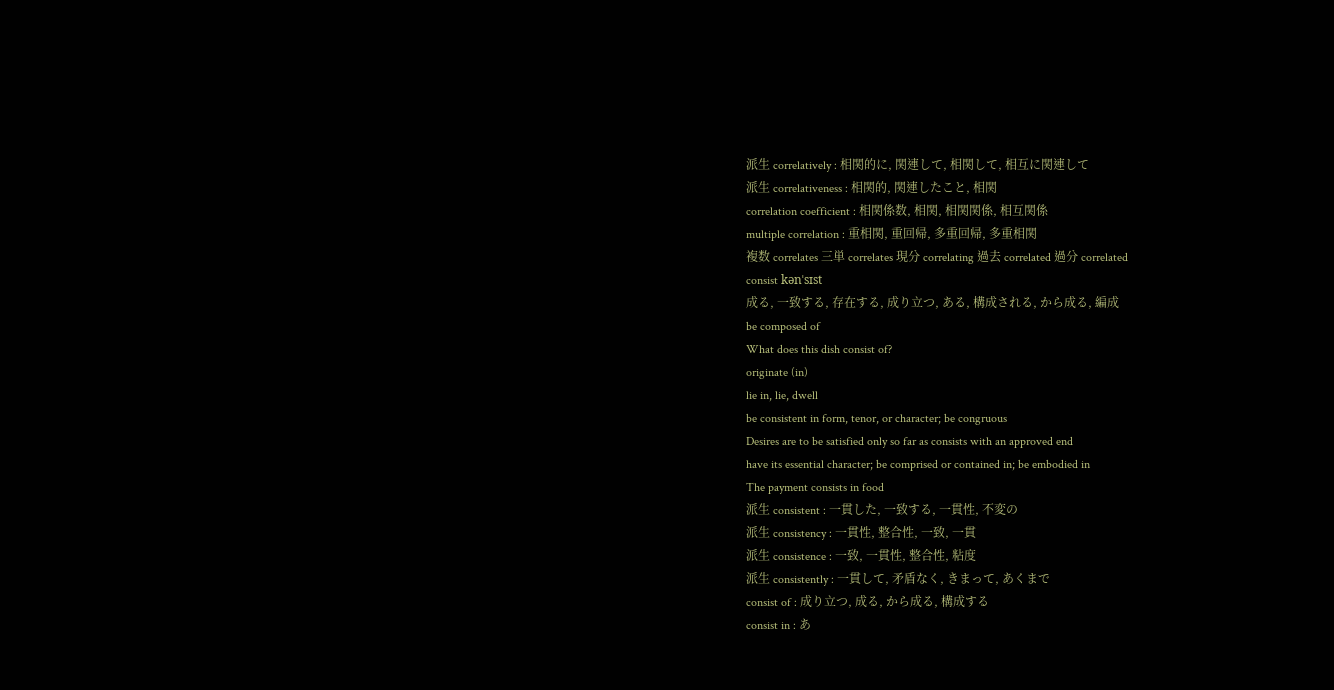派生 correlatively : 相関的に, 関連して, 相関して, 相互に関連して
派生 correlativeness : 相関的, 関連したこと, 相関
correlation coefficient : 相関係数, 相関, 相関関係, 相互関係
multiple correlation : 重相関, 重回帰, 多重回帰, 多重相関
複数 correlates 三単 correlates 現分 correlating 過去 correlated 過分 correlated
consist kənˈsɪst
成る, 一致する, 存在する, 成り立つ, ある, 構成される, から成る, 編成
be composed of
What does this dish consist of?
originate (in)
lie in, lie, dwell
be consistent in form, tenor, or character; be congruous
Desires are to be satisfied only so far as consists with an approved end
have its essential character; be comprised or contained in; be embodied in
The payment consists in food
派生 consistent : 一貫した, 一致する, 一貫性, 不変の
派生 consistency : 一貫性, 整合性, 一致, 一貫
派生 consistence : 一致, 一貫性, 整合性, 粘度
派生 consistently : 一貫して, 矛盾なく, きまって, あくまで
consist of : 成り立つ, 成る, から成る, 構成する
consist in : あ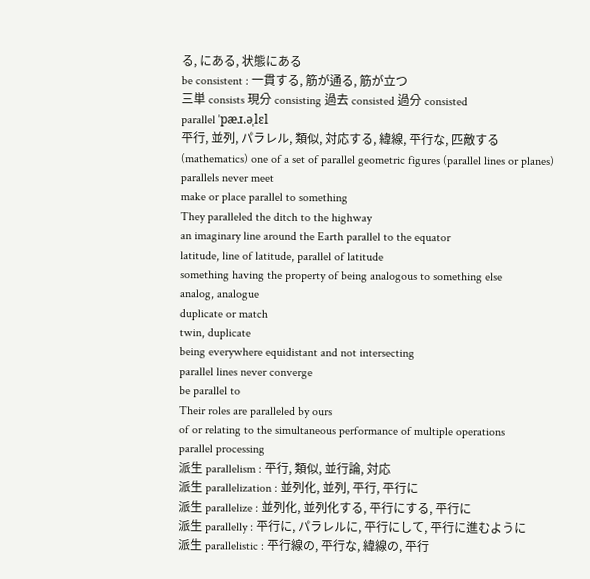る, にある, 状態にある
be consistent : 一貫する, 筋が通る, 筋が立つ
三単 consists 現分 consisting 過去 consisted 過分 consisted
parallel ˈpæɹ.əˌlɛl
平行, 並列, パラレル, 類似, 対応する, 緯線, 平行な, 匹敵する
(mathematics) one of a set of parallel geometric figures (parallel lines or planes)
parallels never meet
make or place parallel to something
They paralleled the ditch to the highway
an imaginary line around the Earth parallel to the equator
latitude, line of latitude, parallel of latitude
something having the property of being analogous to something else
analog, analogue
duplicate or match
twin, duplicate
being everywhere equidistant and not intersecting
parallel lines never converge
be parallel to
Their roles are paralleled by ours
of or relating to the simultaneous performance of multiple operations
parallel processing
派生 parallelism : 平行, 類似, 並行論, 対応
派生 parallelization : 並列化, 並列, 平行, 平行に
派生 parallelize : 並列化, 並列化する, 平行にする, 平行に
派生 parallelly : 平行に, パラレルに, 平行にして, 平行に進むように
派生 parallelistic : 平行線の, 平行な, 緯線の, 平行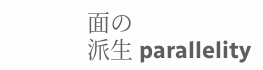面の
派生 parallelity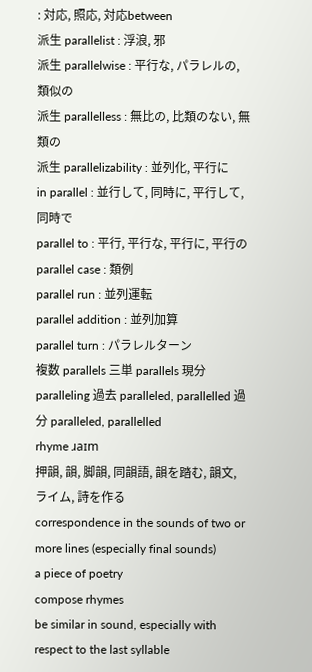: 対応, 照応, 対応between
派生 parallelist : 浮浪, 邪
派生 parallelwise : 平行な, パラレルの, 類似の
派生 parallelless : 無比の, 比類のない, 無類の
派生 parallelizability : 並列化, 平行に
in parallel : 並行して, 同時に, 平行して, 同時で
parallel to : 平行, 平行な, 平行に, 平行の
parallel case : 類例
parallel run : 並列運転
parallel addition : 並列加算
parallel turn : パラレルターン
複数 parallels 三単 parallels 現分 paralleling 過去 paralleled, parallelled 過分 paralleled, parallelled
rhyme ɹaɪm
押韻, 韻, 脚韻, 同韻語, 韻を踏む, 韻文, ライム, 詩を作る
correspondence in the sounds of two or more lines (especially final sounds)
a piece of poetry
compose rhymes
be similar in sound, especially with respect to the last syllable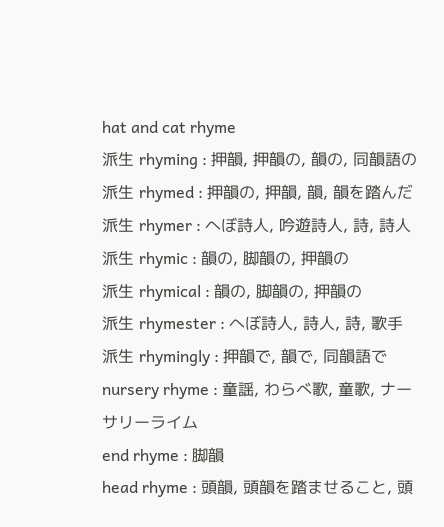hat and cat rhyme
派生 rhyming : 押韻, 押韻の, 韻の, 同韻語の
派生 rhymed : 押韻の, 押韻, 韻, 韻を踏んだ
派生 rhymer : へぼ詩人, 吟遊詩人, 詩, 詩人
派生 rhymic : 韻の, 脚韻の, 押韻の
派生 rhymical : 韻の, 脚韻の, 押韻の
派生 rhymester : へぼ詩人, 詩人, 詩, 歌手
派生 rhymingly : 押韻で, 韻で, 同韻語で
nursery rhyme : 童謡, わらべ歌, 童歌, ナーサリーライム
end rhyme : 脚韻
head rhyme : 頭韻, 頭韻を踏ませること, 頭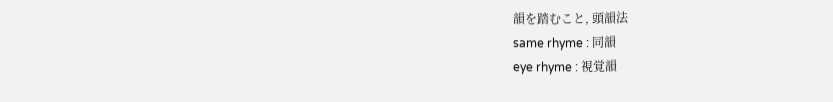韻を踏むこと, 頭韻法
same rhyme : 同韻
eye rhyme : 視覚韻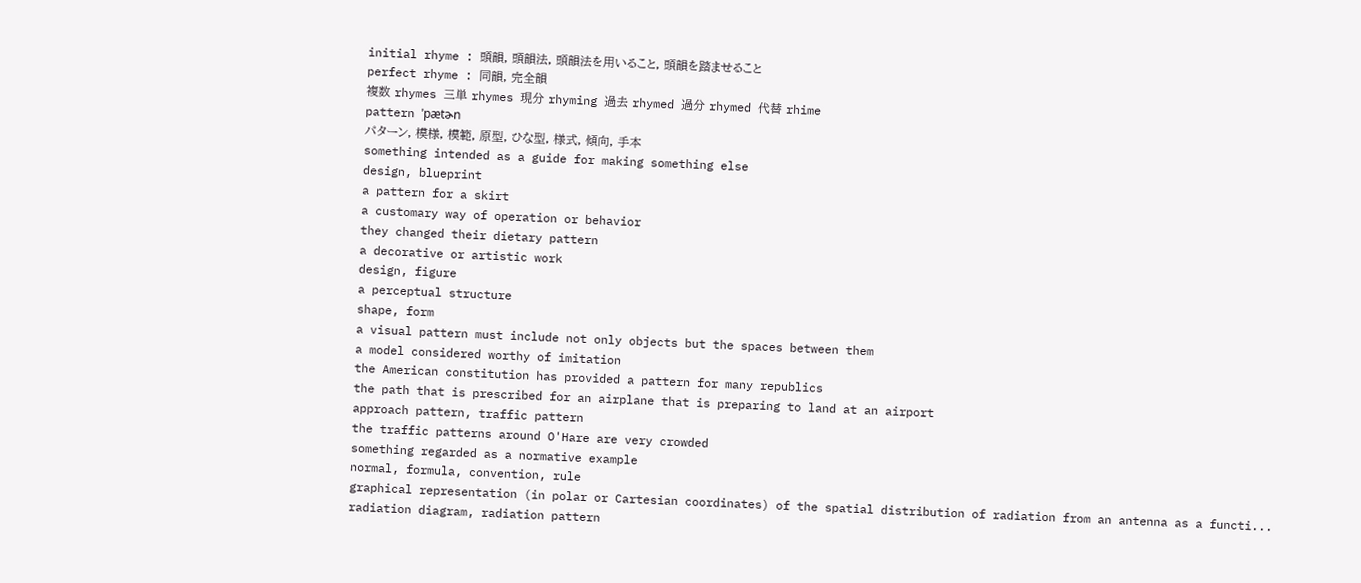initial rhyme : 頭韻, 頭韻法, 頭韻法を用いること, 頭韻を踏ませること
perfect rhyme : 同韻, 完全韻
複数 rhymes 三単 rhymes 現分 rhyming 過去 rhymed 過分 rhymed 代替 rhime
pattern ˈpætɚn
パターン, 模様, 模範, 原型, ひな型, 様式, 傾向, 手本
something intended as a guide for making something else
design, blueprint
a pattern for a skirt
a customary way of operation or behavior
they changed their dietary pattern
a decorative or artistic work
design, figure
a perceptual structure
shape, form
a visual pattern must include not only objects but the spaces between them
a model considered worthy of imitation
the American constitution has provided a pattern for many republics
the path that is prescribed for an airplane that is preparing to land at an airport
approach pattern, traffic pattern
the traffic patterns around O'Hare are very crowded
something regarded as a normative example
normal, formula, convention, rule
graphical representation (in polar or Cartesian coordinates) of the spatial distribution of radiation from an antenna as a functi...
radiation diagram, radiation pattern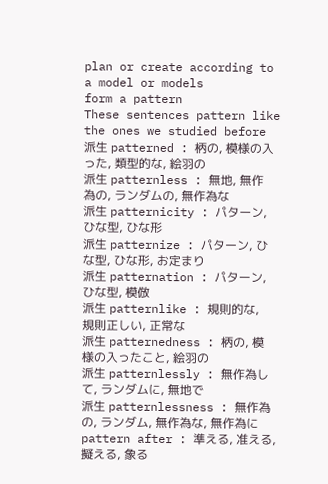plan or create according to a model or models
form a pattern
These sentences pattern like the ones we studied before
派生 patterned : 柄の, 模様の入った, 類型的な, 絵羽の
派生 patternless : 無地, 無作為の, ランダムの, 無作為な
派生 patternicity : パターン, ひな型, ひな形
派生 patternize : パターン, ひな型, ひな形, お定まり
派生 patternation : パターン, ひな型, 模倣
派生 patternlike : 規則的な, 規則正しい, 正常な
派生 patternedness : 柄の, 模様の入ったこと, 絵羽の
派生 patternlessly : 無作為して, ランダムに, 無地で
派生 patternlessness : 無作為の, ランダム, 無作為な, 無作為に
pattern after : 準える, 准える, 擬える, 象る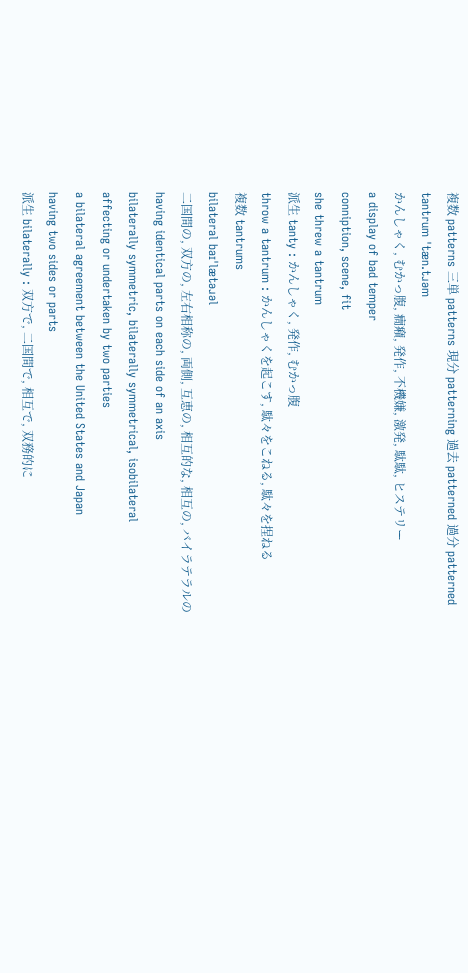複数 patterns 三単 patterns 現分 patterning 過去 patterned 過分 patterned
tantrum ˈtæn.tɹəm
かんしゃく, むかっ腹, 癇癪, 発作, 不機嫌, 激発, 駄駄, ヒステリー
a display of bad temper
conniption, scene, fit
she threw a tantrum
派生 tanty : かんしゃく, 発作, むかっ腹
throw a tantrum : かんしゃくを起こす, 駄々をこねる, 駄々を捏ねる
複数 tantrums
bilateral baɪˈlætəɹəl
二国間の, 双方の, 左右相称の, 両側, 互恵の, 相互的な, 相互の, バイラテラルの
having identical parts on each side of an axis
bilaterally symmetric, bilaterally symmetrical, isobilateral
affecting or undertaken by two parties
a bilateral agreement between the United States and Japan
having two sides or parts
派生 bilaterally : 双方で, 二国間で, 相互で, 双務的に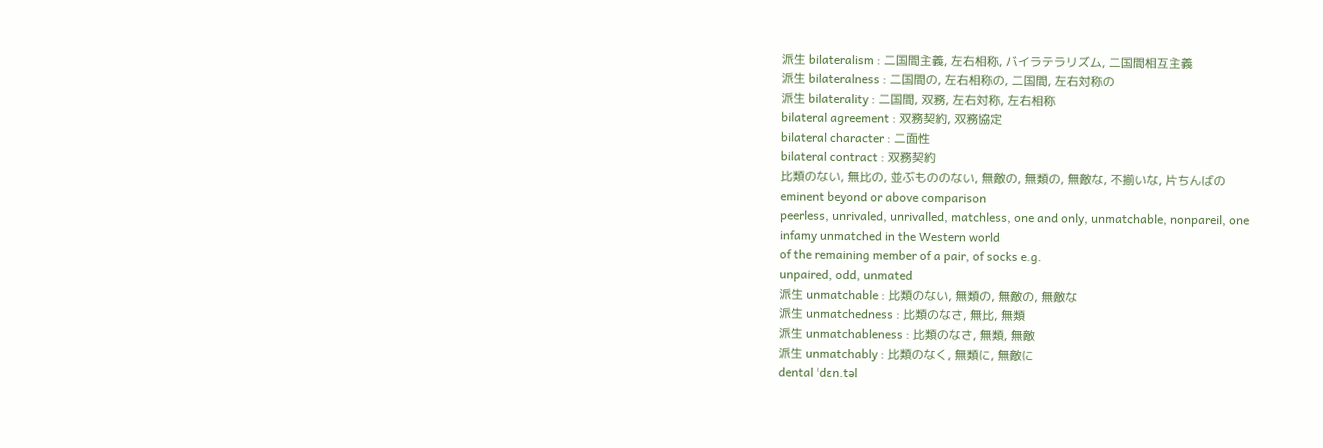派生 bilateralism : 二国間主義, 左右相称, バイラテラリズム, 二国間相互主義
派生 bilateralness : 二国間の, 左右相称の, 二国間, 左右対称の
派生 bilaterality : 二国間, 双務, 左右対称, 左右相称
bilateral agreement : 双務契約, 双務協定
bilateral character : 二面性
bilateral contract : 双務契約
比類のない, 無比の, 並ぶもののない, 無敵の, 無類の, 無敵な, 不揃いな, 片ちんばの
eminent beyond or above comparison
peerless, unrivaled, unrivalled, matchless, one and only, unmatchable, nonpareil, one
infamy unmatched in the Western world
of the remaining member of a pair, of socks e.g.
unpaired, odd, unmated
派生 unmatchable : 比類のない, 無類の, 無敵の, 無敵な
派生 unmatchedness : 比類のなさ, 無比, 無類
派生 unmatchableness : 比類のなさ, 無類, 無敵
派生 unmatchably : 比類のなく, 無類に, 無敵に
dental ˈdɛn.təl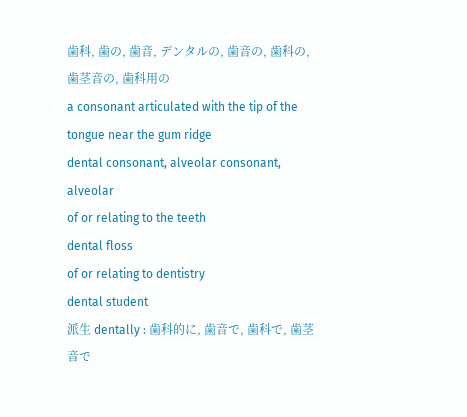歯科, 歯の, 歯音, デンタルの, 歯音の, 歯科の, 歯茎音の, 歯科用の
a consonant articulated with the tip of the tongue near the gum ridge
dental consonant, alveolar consonant, alveolar
of or relating to the teeth
dental floss
of or relating to dentistry
dental student
派生 dentally : 歯科的に, 歯音で, 歯科で, 歯茎音で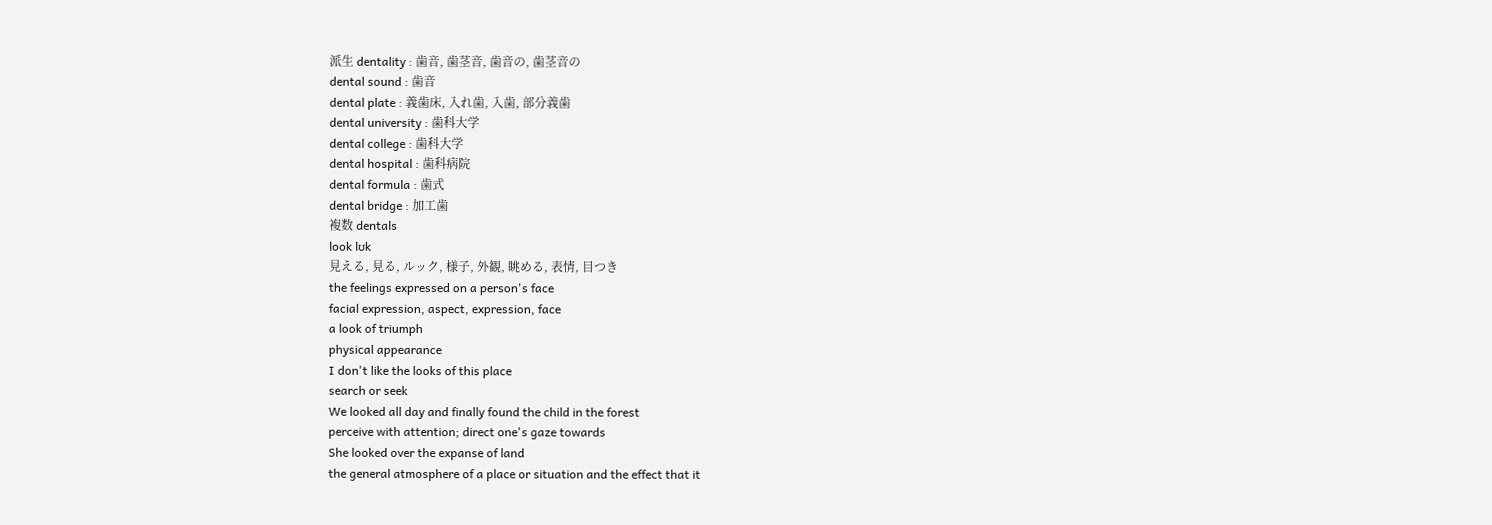派生 dentality : 歯音, 歯茎音, 歯音の, 歯茎音の
dental sound : 歯音
dental plate : 義歯床, 入れ歯, 入歯, 部分義歯
dental university : 歯科大学
dental college : 歯科大学
dental hospital : 歯科病院
dental formula : 歯式
dental bridge : 加工歯
複数 dentals
look lʊk
見える, 見る, ルック, 様子, 外観, 眺める, 表情, 目つき
the feelings expressed on a person's face
facial expression, aspect, expression, face
a look of triumph
physical appearance
I don't like the looks of this place
search or seek
We looked all day and finally found the child in the forest
perceive with attention; direct one's gaze towards
She looked over the expanse of land
the general atmosphere of a place or situation and the effect that it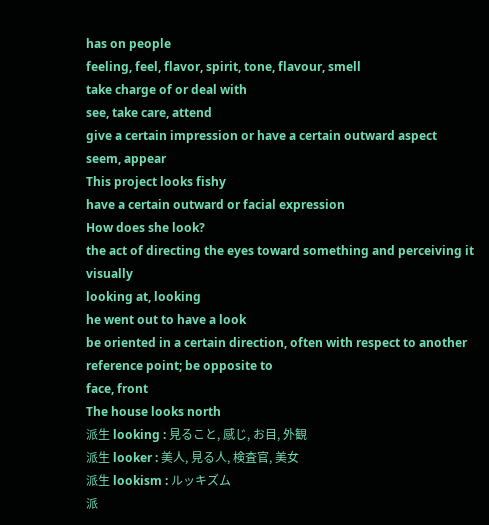has on people
feeling, feel, flavor, spirit, tone, flavour, smell
take charge of or deal with
see, take care, attend
give a certain impression or have a certain outward aspect
seem, appear
This project looks fishy
have a certain outward or facial expression
How does she look?
the act of directing the eyes toward something and perceiving it visually
looking at, looking
he went out to have a look
be oriented in a certain direction, often with respect to another reference point; be opposite to
face, front
The house looks north
派生 looking : 見ること, 感じ, お目, 外観
派生 looker : 美人, 見る人, 検査官, 美女
派生 lookism : ルッキズム
派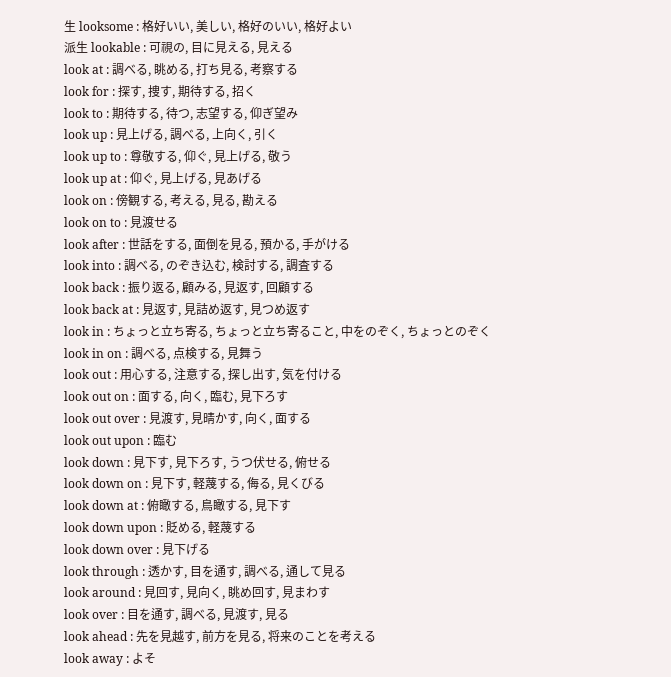生 looksome : 格好いい, 美しい, 格好のいい, 格好よい
派生 lookable : 可視の, 目に見える, 見える
look at : 調べる, 眺める, 打ち見る, 考察する
look for : 探す, 捜す, 期待する, 招く
look to : 期待する, 待つ, 志望する, 仰ぎ望み
look up : 見上げる, 調べる, 上向く, 引く
look up to : 尊敬する, 仰ぐ, 見上げる, 敬う
look up at : 仰ぐ, 見上げる, 見あげる
look on : 傍観する, 考える, 見る, 勘える
look on to : 見渡せる
look after : 世話をする, 面倒を見る, 預かる, 手がける
look into : 調べる, のぞき込む, 検討する, 調査する
look back : 振り返る, 顧みる, 見返す, 回顧する
look back at : 見返す, 見詰め返す, 見つめ返す
look in : ちょっと立ち寄る, ちょっと立ち寄ること, 中をのぞく, ちょっとのぞく
look in on : 調べる, 点検する, 見舞う
look out : 用心する, 注意する, 探し出す, 気を付ける
look out on : 面する, 向く, 臨む, 見下ろす
look out over : 見渡す, 見晴かす, 向く, 面する
look out upon : 臨む
look down : 見下す, 見下ろす, うつ伏せる, 俯せる
look down on : 見下す, 軽蔑する, 侮る, 見くびる
look down at : 俯瞰する, 鳥瞰する, 見下す
look down upon : 貶める, 軽蔑する
look down over : 見下げる
look through : 透かす, 目を通す, 調べる, 通して見る
look around : 見回す, 見向く, 眺め回す, 見まわす
look over : 目を通す, 調べる, 見渡す, 見る
look ahead : 先を見越す, 前方を見る, 将来のことを考える
look away : よそ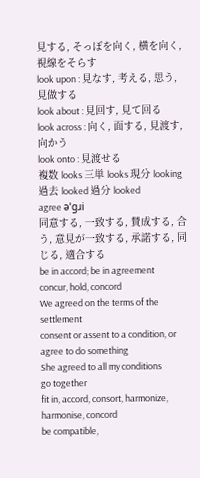見する, そっぽを向く, 横を向く, 視線をそらす
look upon : 見なす, 考える, 思う, 見做する
look about : 見回す, 見て回る
look across : 向く, 面する, 見渡す, 向かう
look onto : 見渡せる
複数 looks 三単 looks 現分 looking 過去 looked 過分 looked
agree əˈɡɹi
同意する, 一致する, 賛成する, 合う, 意見が一致する, 承諾する, 同じる, 適合する
be in accord; be in agreement
concur, hold, concord
We agreed on the terms of the settlement
consent or assent to a condition, or agree to do something
She agreed to all my conditions
go together
fit in, accord, consort, harmonize, harmonise, concord
be compatible,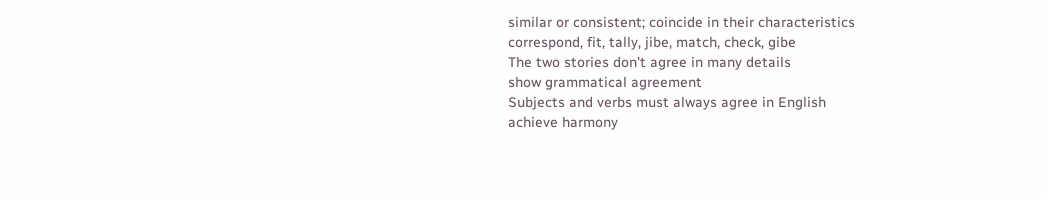similar or consistent; coincide in their characteristics
correspond, fit, tally, jibe, match, check, gibe
The two stories don't agree in many details
show grammatical agreement
Subjects and verbs must always agree in English
achieve harmony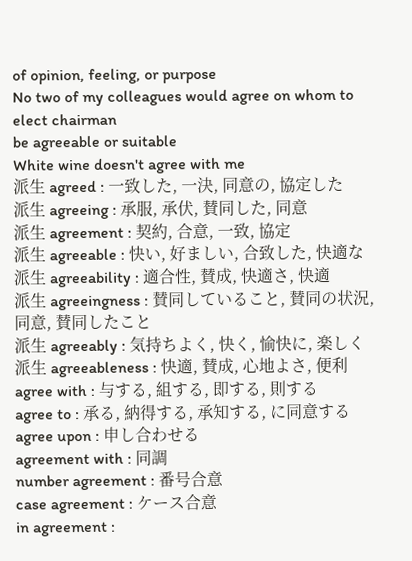of opinion, feeling, or purpose
No two of my colleagues would agree on whom to elect chairman
be agreeable or suitable
White wine doesn't agree with me
派生 agreed : 一致した, 一決, 同意の, 協定した
派生 agreeing : 承服, 承伏, 賛同した, 同意
派生 agreement : 契約, 合意, 一致, 協定
派生 agreeable : 快い, 好ましい, 合致した, 快適な
派生 agreeability : 適合性, 賛成, 快適さ, 快適
派生 agreeingness : 賛同していること, 賛同の状況, 同意, 賛同したこと
派生 agreeably : 気持ちよく, 快く, 愉快に, 楽しく
派生 agreeableness : 快適, 賛成, 心地よさ, 便利
agree with : 与する, 組する, 即する, 則する
agree to : 承る, 納得する, 承知する, に同意する
agree upon : 申し合わせる
agreement with : 同調
number agreement : 番号合意
case agreement : ケース合意
in agreement :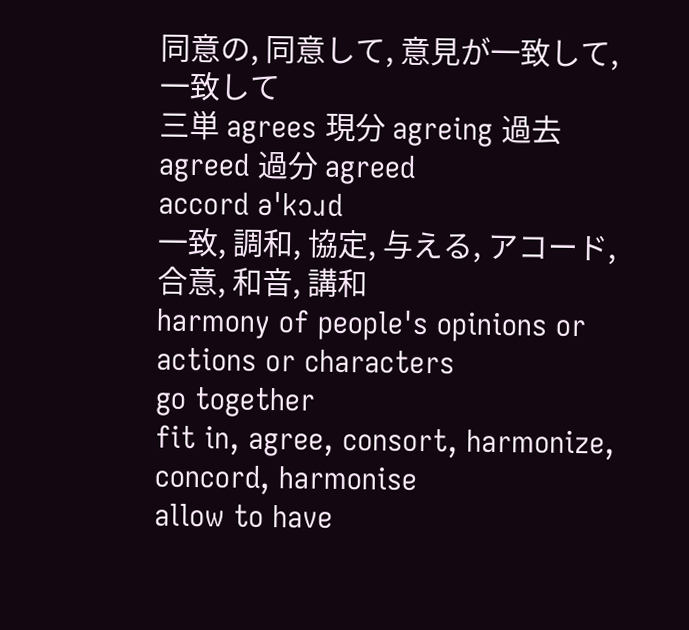同意の, 同意して, 意見が一致して, 一致して
三単 agrees 現分 agreing 過去 agreed 過分 agreed
accord əˈkɔɹd
一致, 調和, 協定, 与える, アコード, 合意, 和音, 講和
harmony of people's opinions or actions or characters
go together
fit in, agree, consort, harmonize, concord, harmonise
allow to have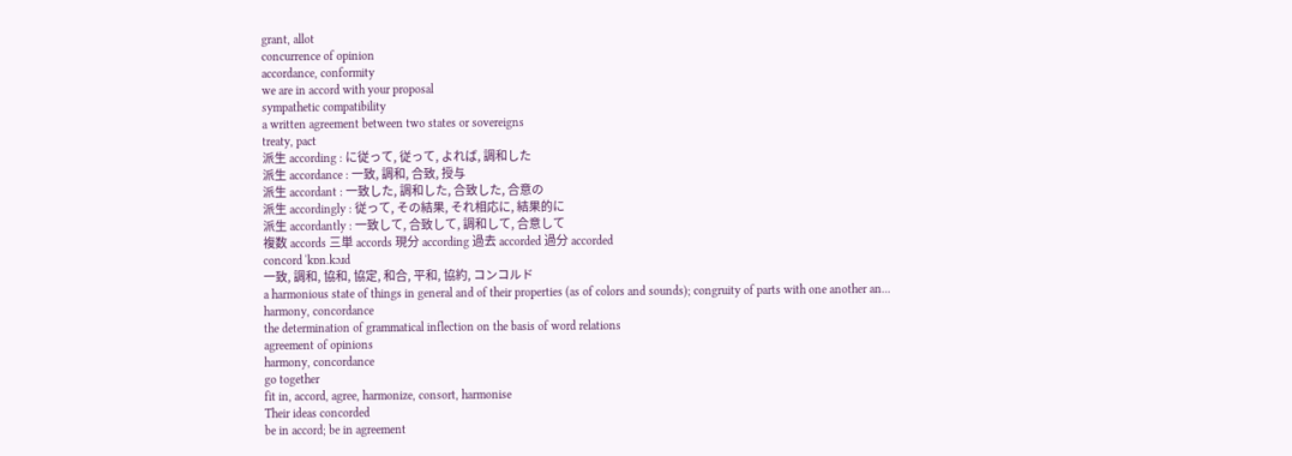grant, allot
concurrence of opinion
accordance, conformity
we are in accord with your proposal
sympathetic compatibility
a written agreement between two states or sovereigns
treaty, pact
派生 according : に従って, 従って, よれば, 調和した
派生 accordance : 一致, 調和, 合致, 授与
派生 accordant : 一致した, 調和した, 合致した, 合意の
派生 accordingly : 従って, その結果, それ相応に, 結果的に
派生 accordantly : 一致して, 合致して, 調和して, 合意して
複数 accords 三単 accords 現分 according 過去 accorded 過分 accorded
concord ˈkɒn.kɔɹd
一致, 調和, 協和, 協定, 和合, 平和, 協約, コンコルド
a harmonious state of things in general and of their properties (as of colors and sounds); congruity of parts with one another an...
harmony, concordance
the determination of grammatical inflection on the basis of word relations
agreement of opinions
harmony, concordance
go together
fit in, accord, agree, harmonize, consort, harmonise
Their ideas concorded
be in accord; be in agreement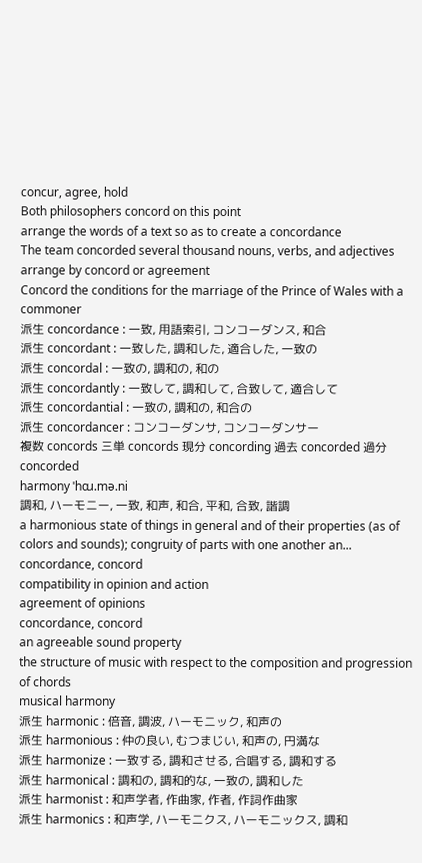concur, agree, hold
Both philosophers concord on this point
arrange the words of a text so as to create a concordance
The team concorded several thousand nouns, verbs, and adjectives
arrange by concord or agreement
Concord the conditions for the marriage of the Prince of Wales with a commoner
派生 concordance : 一致, 用語索引, コンコーダンス, 和合
派生 concordant : 一致した, 調和した, 適合した, 一致の
派生 concordal : 一致の, 調和の, 和の
派生 concordantly : 一致して, 調和して, 合致して, 適合して
派生 concordantial : 一致の, 調和の, 和合の
派生 concordancer : コンコーダンサ, コンコーダンサー
複数 concords 三単 concords 現分 concording 過去 concorded 過分 concorded
harmony ˈhɑɹ.mə.ni
調和, ハーモニー, 一致, 和声, 和合, 平和, 合致, 諧調
a harmonious state of things in general and of their properties (as of colors and sounds); congruity of parts with one another an...
concordance, concord
compatibility in opinion and action
agreement of opinions
concordance, concord
an agreeable sound property
the structure of music with respect to the composition and progression of chords
musical harmony
派生 harmonic : 倍音, 調波, ハーモニック, 和声の
派生 harmonious : 仲の良い, むつまじい, 和声の, 円満な
派生 harmonize : 一致する, 調和させる, 合唱する, 調和する
派生 harmonical : 調和の, 調和的な, 一致の, 調和した
派生 harmonist : 和声学者, 作曲家, 作者, 作詞作曲家
派生 harmonics : 和声学, ハーモニクス, ハーモニックス, 調和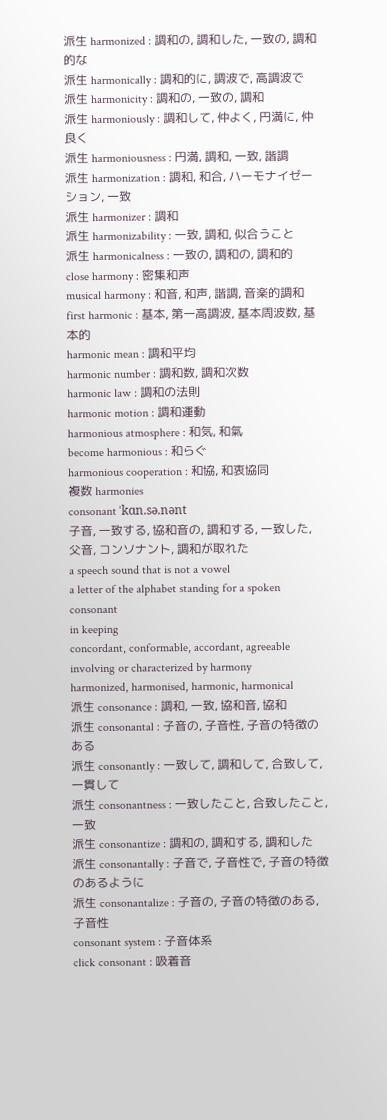派生 harmonized : 調和の, 調和した, 一致の, 調和的な
派生 harmonically : 調和的に, 調波で, 高調波で
派生 harmonicity : 調和の, 一致の, 調和
派生 harmoniously : 調和して, 仲よく, 円満に, 仲良く
派生 harmoniousness : 円満, 調和, 一致, 諧調
派生 harmonization : 調和, 和合, ハーモナイゼーション, 一致
派生 harmonizer : 調和
派生 harmonizability : 一致, 調和, 似合うこと
派生 harmonicalness : 一致の, 調和の, 調和的
close harmony : 密集和声
musical harmony : 和音, 和声, 諧調, 音楽的調和
first harmonic : 基本, 第一高調波, 基本周波数, 基本的
harmonic mean : 調和平均
harmonic number : 調和数, 調和次数
harmonic law : 調和の法則
harmonic motion : 調和運動
harmonious atmosphere : 和気, 和氣
become harmonious : 和らぐ
harmonious cooperation : 和協, 和衷協同
複数 harmonies
consonant ˈkɑn.sə.nənt
子音, 一致する, 協和音の, 調和する, 一致した, 父音, コンソナント, 調和が取れた
a speech sound that is not a vowel
a letter of the alphabet standing for a spoken consonant
in keeping
concordant, conformable, accordant, agreeable
involving or characterized by harmony
harmonized, harmonised, harmonic, harmonical
派生 consonance : 調和, 一致, 協和音, 協和
派生 consonantal : 子音の, 子音性, 子音の特徴のある
派生 consonantly : 一致して, 調和して, 合致して, 一貫して
派生 consonantness : 一致したこと, 合致したこと, 一致
派生 consonantize : 調和の, 調和する, 調和した
派生 consonantally : 子音で, 子音性で, 子音の特徴のあるように
派生 consonantalize : 子音の, 子音の特徴のある, 子音性
consonant system : 子音体系
click consonant : 吸着音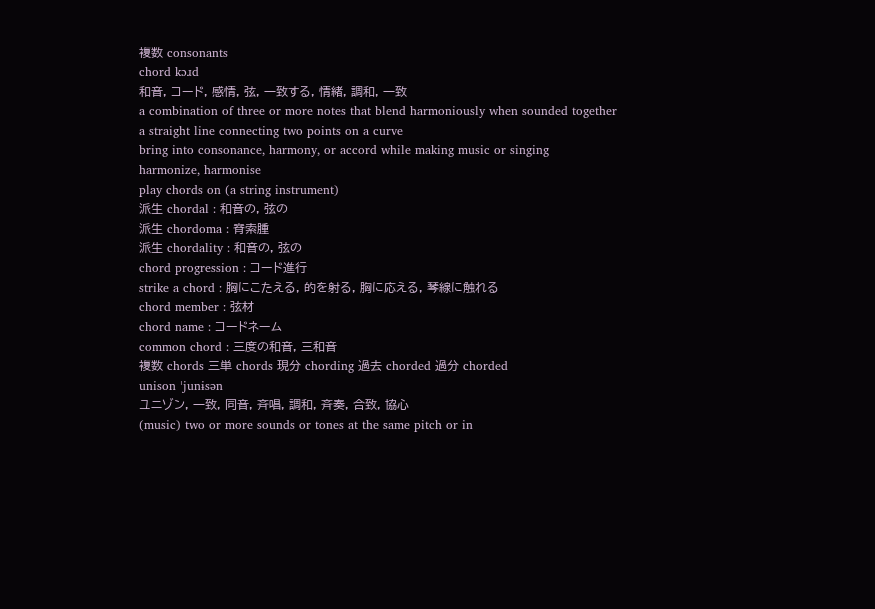複数 consonants
chord kɔɹd
和音, コード, 感情, 弦, 一致する, 情緒, 調和, 一致
a combination of three or more notes that blend harmoniously when sounded together
a straight line connecting two points on a curve
bring into consonance, harmony, or accord while making music or singing
harmonize, harmonise
play chords on (a string instrument)
派生 chordal : 和音の, 弦の
派生 chordoma : 脊索腫
派生 chordality : 和音の, 弦の
chord progression : コード進行
strike a chord : 胸にこたえる, 的を射る, 胸に応える, 琴線に触れる
chord member : 弦材
chord name : コードネーム
common chord : 三度の和音, 三和音
複数 chords 三単 chords 現分 chording 過去 chorded 過分 chorded
unison ˈjunɨsən
ユニゾン, 一致, 同音, 斉唱, 調和, 斉奏, 合致, 協心
(music) two or more sounds or tones at the same pitch or in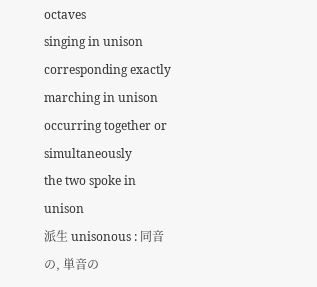octaves
singing in unison
corresponding exactly
marching in unison
occurring together or simultaneously
the two spoke in unison
派生 unisonous : 同音の, 単音の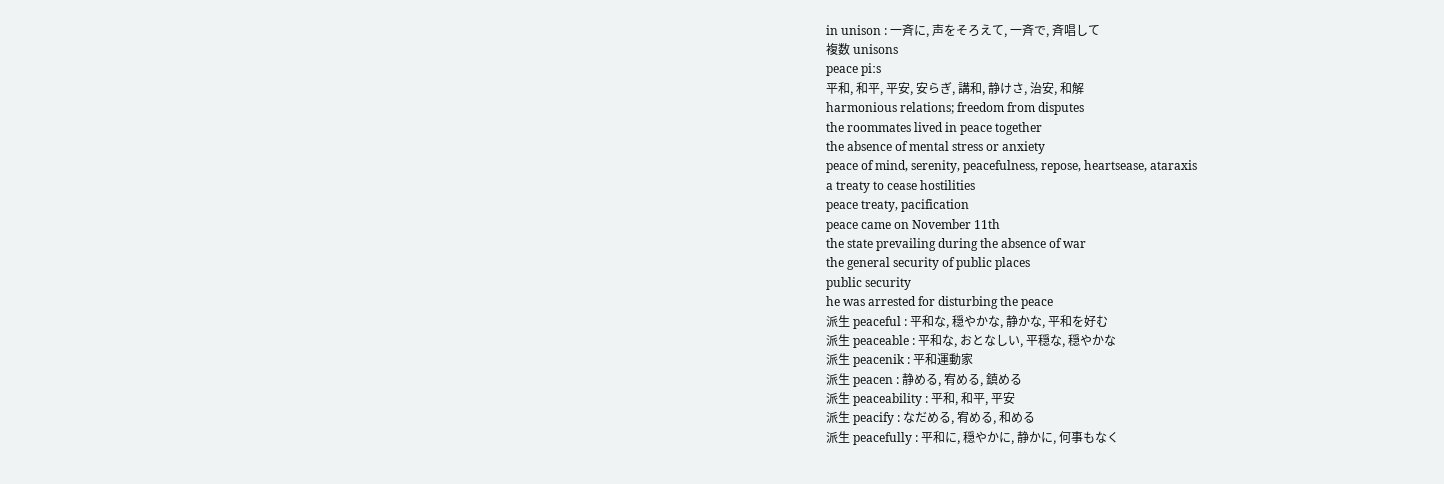in unison : 一斉に, 声をそろえて, 一斉で, 斉唱して
複数 unisons
peace piːs
平和, 和平, 平安, 安らぎ, 講和, 静けさ, 治安, 和解
harmonious relations; freedom from disputes
the roommates lived in peace together
the absence of mental stress or anxiety
peace of mind, serenity, peacefulness, repose, heartsease, ataraxis
a treaty to cease hostilities
peace treaty, pacification
peace came on November 11th
the state prevailing during the absence of war
the general security of public places
public security
he was arrested for disturbing the peace
派生 peaceful : 平和な, 穏やかな, 静かな, 平和を好む
派生 peaceable : 平和な, おとなしい, 平穏な, 穏やかな
派生 peacenik : 平和運動家
派生 peacen : 静める, 宥める, 鎮める
派生 peaceability : 平和, 和平, 平安
派生 peacify : なだめる, 宥める, 和める
派生 peacefully : 平和に, 穏やかに, 静かに, 何事もなく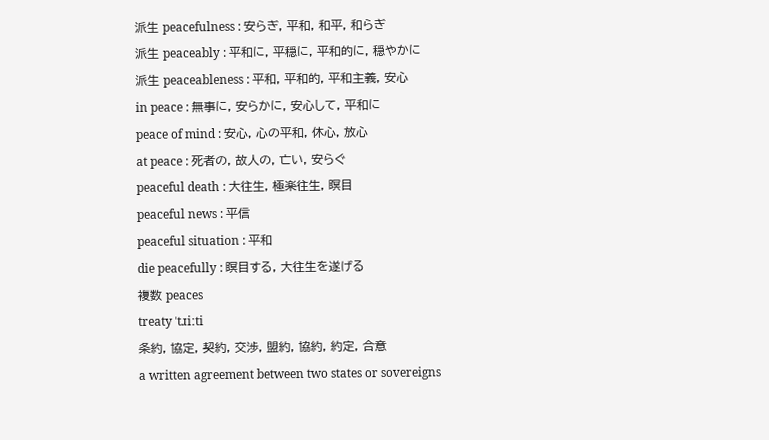派生 peacefulness : 安らぎ, 平和, 和平, 和らぎ
派生 peaceably : 平和に, 平穏に, 平和的に, 穏やかに
派生 peaceableness : 平和, 平和的, 平和主義, 安心
in peace : 無事に, 安らかに, 安心して, 平和に
peace of mind : 安心, 心の平和, 休心, 放心
at peace : 死者の, 故人の, 亡い, 安らぐ
peaceful death : 大往生, 極楽往生, 瞑目
peaceful news : 平信
peaceful situation : 平和
die peacefully : 瞑目する, 大往生を遂げる
複数 peaces
treaty ˈtɹiːti
条約, 協定, 契約, 交渉, 盟約, 協約, 約定, 合意
a written agreement between two states or sovereigns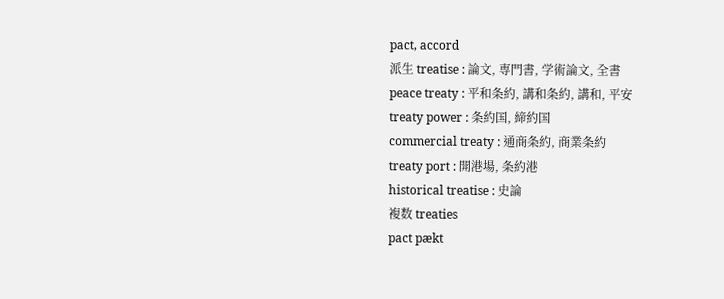pact, accord
派生 treatise : 論文, 専門書, 学術論文, 全書
peace treaty : 平和条約, 講和条約, 講和, 平安
treaty power : 条約国, 締約国
commercial treaty : 通商条約, 商業条約
treaty port : 開港場, 条約港
historical treatise : 史論
複数 treaties
pact pækt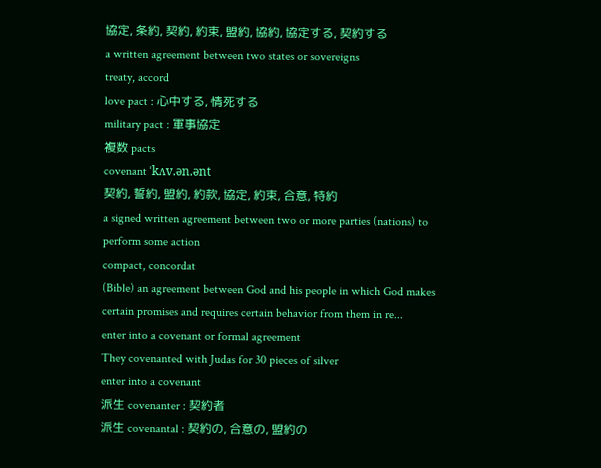協定, 条約, 契約, 約束, 盟約, 協約, 協定する, 契約する
a written agreement between two states or sovereigns
treaty, accord
love pact : 心中する, 情死する
military pact : 軍事協定
複数 pacts
covenant ˈkʌv.ən.ənt
契約, 誓約, 盟約, 約款, 協定, 約束, 合意, 特約
a signed written agreement between two or more parties (nations) to perform some action
compact, concordat
(Bible) an agreement between God and his people in which God makes certain promises and requires certain behavior from them in re...
enter into a covenant or formal agreement
They covenanted with Judas for 30 pieces of silver
enter into a covenant
派生 covenanter : 契約者
派生 covenantal : 契約の, 合意の, 盟約の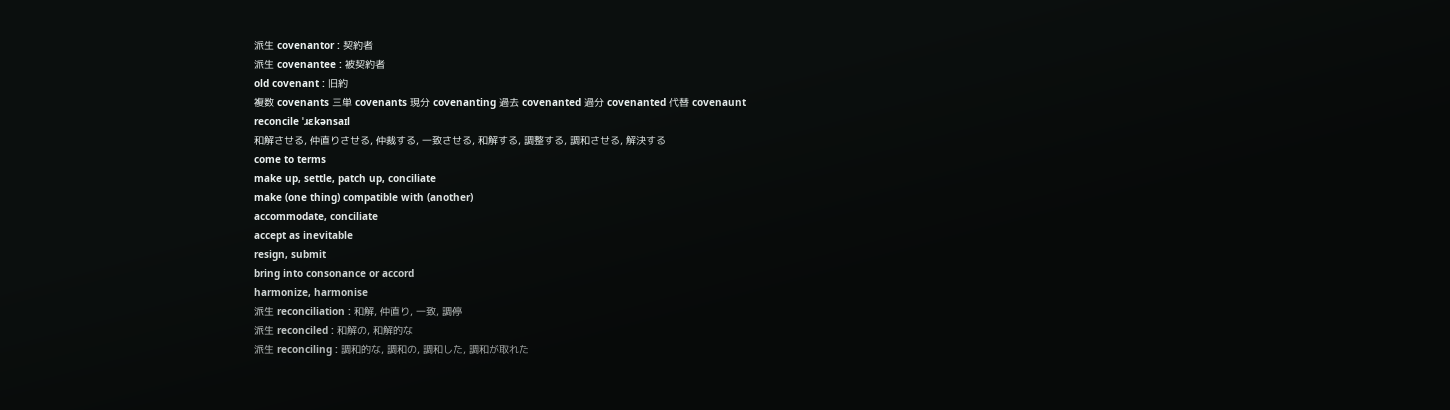派生 covenantor : 契約者
派生 covenantee : 被契約者
old covenant : 旧約
複数 covenants 三単 covenants 現分 covenanting 過去 covenanted 過分 covenanted 代替 covenaunt
reconcile ˈɹɛkənsaɪl
和解させる, 仲直りさせる, 仲裁する, 一致させる, 和解する, 調整する, 調和させる, 解決する
come to terms
make up, settle, patch up, conciliate
make (one thing) compatible with (another)
accommodate, conciliate
accept as inevitable
resign, submit
bring into consonance or accord
harmonize, harmonise
派生 reconciliation : 和解, 仲直り, 一致, 調停
派生 reconciled : 和解の, 和解的な
派生 reconciling : 調和的な, 調和の, 調和した, 調和が取れた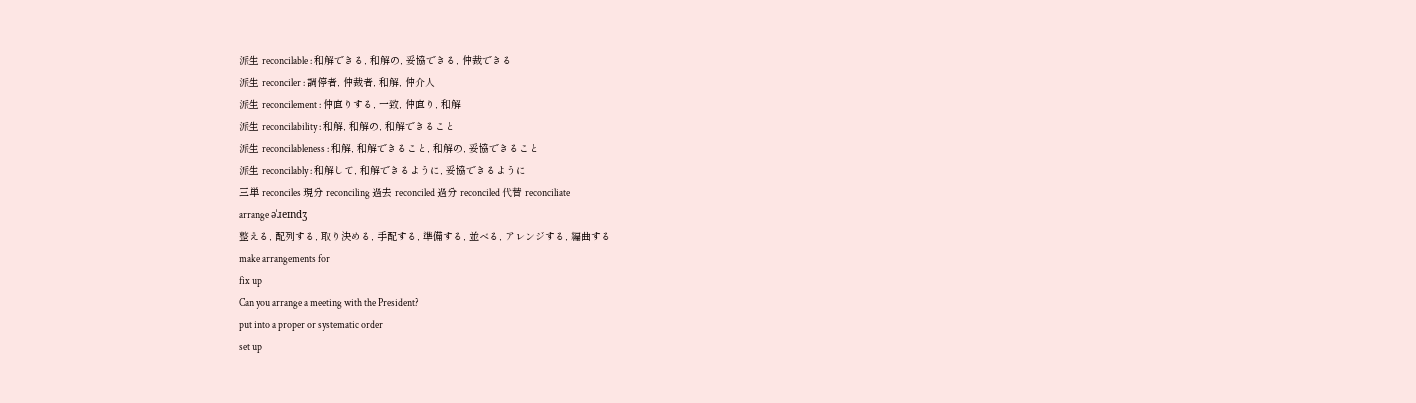派生 reconcilable : 和解できる, 和解の, 妥協できる, 仲裁できる
派生 reconciler : 調停者, 仲裁者, 和解, 仲介人
派生 reconcilement : 仲直りする, 一致, 仲直り, 和解
派生 reconcilability : 和解, 和解の, 和解できること
派生 reconcilableness : 和解, 和解できること, 和解の, 妥協できること
派生 reconcilably : 和解して, 和解できるように, 妥協できるように
三単 reconciles 現分 reconciling 過去 reconciled 過分 reconciled 代替 reconciliate
arrange əˈɹeɪndʒ
整える, 配列する, 取り決める, 手配する, 準備する, 並べる, アレンジする, 編曲する
make arrangements for
fix up
Can you arrange a meeting with the President?
put into a proper or systematic order
set up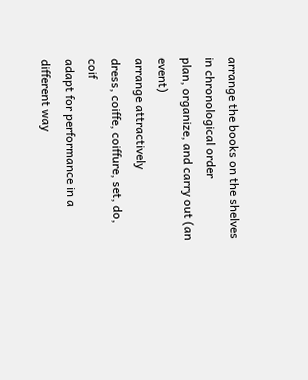arrange the books on the shelves in chronological order
plan, organize, and carry out (an event)
arrange attractively
dress, coiffe, coiffure, set, do, coif
adapt for performance in a different way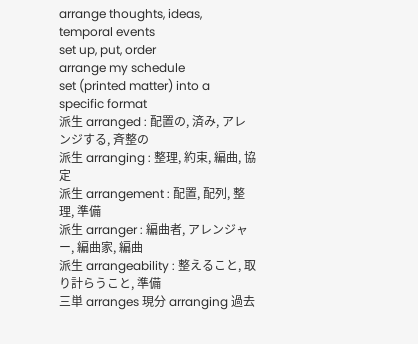arrange thoughts, ideas, temporal events
set up, put, order
arrange my schedule
set (printed matter) into a specific format
派生 arranged : 配置の, 済み, アレンジする, 斉整の
派生 arranging : 整理, 約束, 編曲, 協定
派生 arrangement : 配置, 配列, 整理, 準備
派生 arranger : 編曲者, アレンジャー, 編曲家, 編曲
派生 arrangeability : 整えること, 取り計らうこと, 準備
三単 arranges 現分 arranging 過去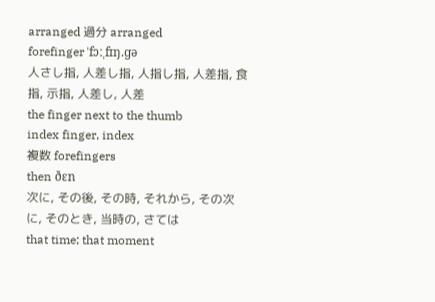arranged 過分 arranged
forefinger ˈfɔːˌfɪŋ.ɡə
人さし指, 人差し指, 人指し指, 人差指, 食指, 示指, 人差し, 人差
the finger next to the thumb
index finger, index
複数 forefingers
then ðɛn
次に, その後, その時, それから, その次に, そのとき, 当時の, さては
that time; that moment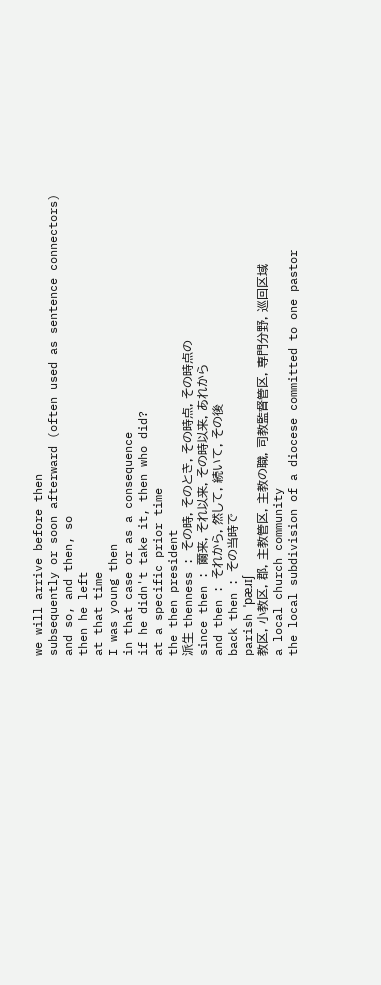we will arrive before then
subsequently or soon afterward (often used as sentence connectors)
and so, and then, so
then he left
at that time
I was young then
in that case or as a consequence
if he didn't take it, then who did?
at a specific prior time
the then president
派生 thenness : その時, そのとき, その時点, その時点の
since then : 爾来, それ以来, その時以来, あれから
and then : それから, 然して, 続いて, その後
back then : その当時で
parish ˈpæɹɪʃ
教区, 小教区, 郡, 主教管区, 主教の職, 司教監督管区, 専門分野, 巡回区域
a local church community
the local subdivision of a diocese committed to one pastor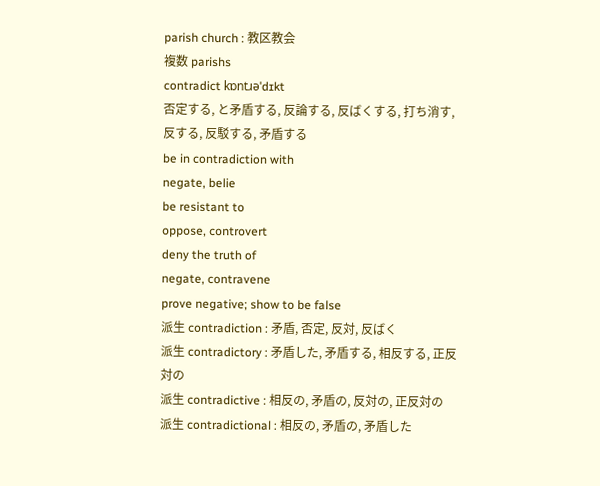parish church : 教区教会
複数 parishs
contradict kɒntɹəˈdɪkt
否定する, と矛盾する, 反論する, 反ばくする, 打ち消す, 反する, 反駁する, 矛盾する
be in contradiction with
negate, belie
be resistant to
oppose, controvert
deny the truth of
negate, contravene
prove negative; show to be false
派生 contradiction : 矛盾, 否定, 反対, 反ばく
派生 contradictory : 矛盾した, 矛盾する, 相反する, 正反対の
派生 contradictive : 相反の, 矛盾の, 反対の, 正反対の
派生 contradictional : 相反の, 矛盾の, 矛盾した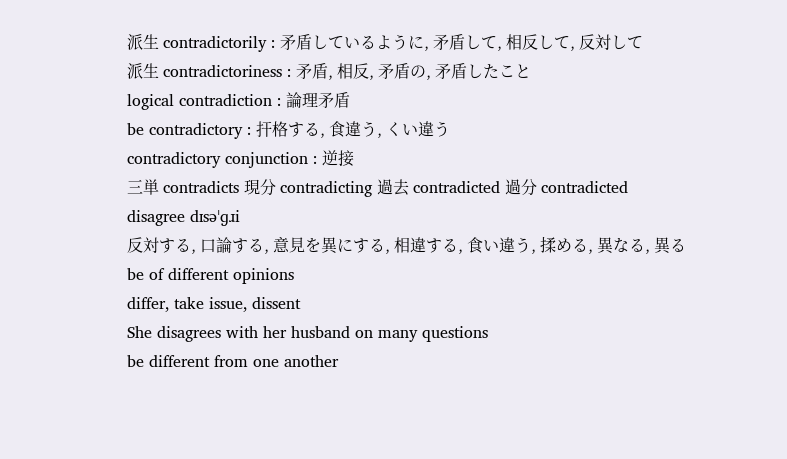派生 contradictorily : 矛盾しているように, 矛盾して, 相反して, 反対して
派生 contradictoriness : 矛盾, 相反, 矛盾の, 矛盾したこと
logical contradiction : 論理矛盾
be contradictory : 扞格する, 食違う, くい違う
contradictory conjunction : 逆接
三単 contradicts 現分 contradicting 過去 contradicted 過分 contradicted
disagree dɪsəˈɡɹi
反対する, 口論する, 意見を異にする, 相違する, 食い違う, 揉める, 異なる, 異る
be of different opinions
differ, take issue, dissent
She disagrees with her husband on many questions
be different from one another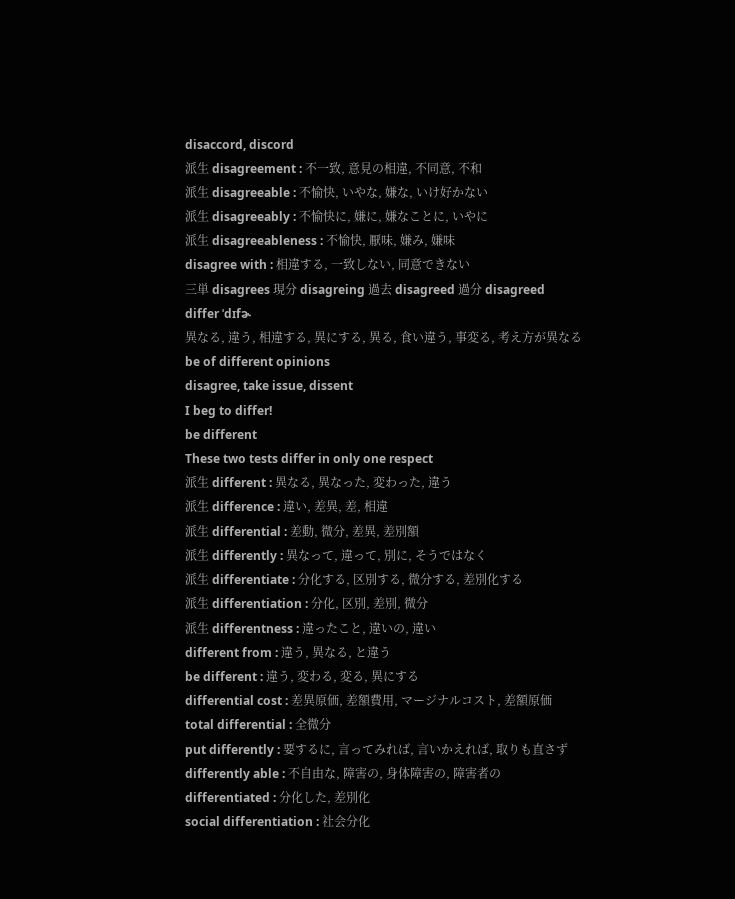disaccord, discord
派生 disagreement : 不一致, 意見の相違, 不同意, 不和
派生 disagreeable : 不愉快, いやな, 嫌な, いけ好かない
派生 disagreeably : 不愉快に, 嫌に, 嫌なことに, いやに
派生 disagreeableness : 不愉快, 厭味, 嫌み, 嫌味
disagree with : 相違する, 一致しない, 同意できない
三単 disagrees 現分 disagreing 過去 disagreed 過分 disagreed
differ ˈdɪfɚ
異なる, 違う, 相違する, 異にする, 異る, 食い違う, 事変る, 考え方が異なる
be of different opinions
disagree, take issue, dissent
I beg to differ!
be different
These two tests differ in only one respect
派生 different : 異なる, 異なった, 変わった, 違う
派生 difference : 違い, 差異, 差, 相違
派生 differential : 差動, 微分, 差異, 差別額
派生 differently : 異なって, 違って, 別に, そうではなく
派生 differentiate : 分化する, 区別する, 微分する, 差別化する
派生 differentiation : 分化, 区別, 差別, 微分
派生 differentness : 違ったこと, 違いの, 違い
different from : 違う, 異なる, と違う
be different : 違う, 変わる, 変る, 異にする
differential cost : 差異原価, 差額費用, マージナルコスト, 差額原価
total differential : 全微分
put differently : 要するに, 言ってみれば, 言いかえれば, 取りも直さず
differently able : 不自由な, 障害の, 身体障害の, 障害者の
differentiated : 分化した, 差別化
social differentiation : 社会分化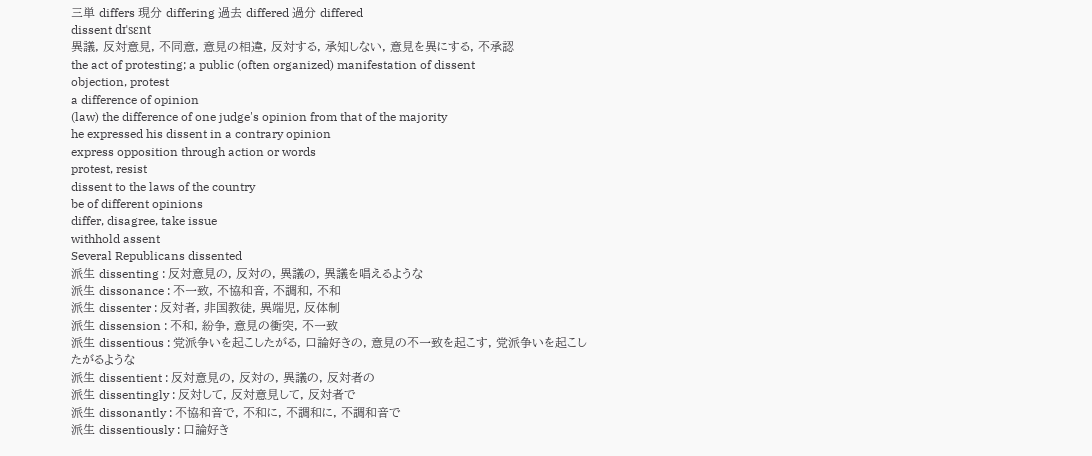三単 differs 現分 differing 過去 differed 過分 differed
dissent dɪˈsɛnt
異議, 反対意見, 不同意, 意見の相違, 反対する, 承知しない, 意見を異にする, 不承認
the act of protesting; a public (often organized) manifestation of dissent
objection, protest
a difference of opinion
(law) the difference of one judge's opinion from that of the majority
he expressed his dissent in a contrary opinion
express opposition through action or words
protest, resist
dissent to the laws of the country
be of different opinions
differ, disagree, take issue
withhold assent
Several Republicans dissented
派生 dissenting : 反対意見の, 反対の, 異議の, 異議を唱えるような
派生 dissonance : 不一致, 不協和音, 不調和, 不和
派生 dissenter : 反対者, 非国教徒, 異端児, 反体制
派生 dissension : 不和, 紛争, 意見の衝突, 不一致
派生 dissentious : 党派争いを起こしたがる, 口論好きの, 意見の不一致を起こす, 党派争いを起こしたがるような
派生 dissentient : 反対意見の, 反対の, 異議の, 反対者の
派生 dissentingly : 反対して, 反対意見して, 反対者で
派生 dissonantly : 不協和音で, 不和に, 不調和に, 不調和音で
派生 dissentiously : 口論好き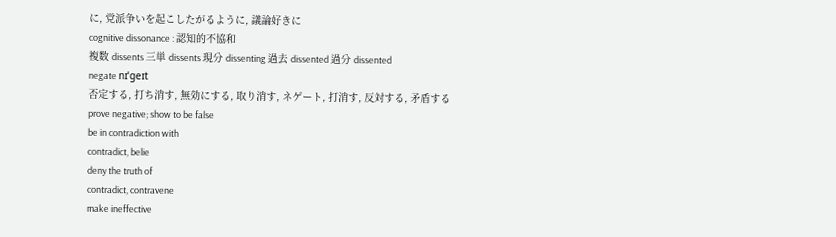に, 党派争いを起こしたがるように, 議論好きに
cognitive dissonance : 認知的不協和
複数 dissents 三単 dissents 現分 dissenting 過去 dissented 過分 dissented
negate nɪˈɡeɪt
否定する, 打ち消す, 無効にする, 取り消す, ネゲート, 打消す, 反対する, 矛盾する
prove negative; show to be false
be in contradiction with
contradict, belie
deny the truth of
contradict, contravene
make ineffective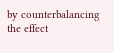by counterbalancing the effect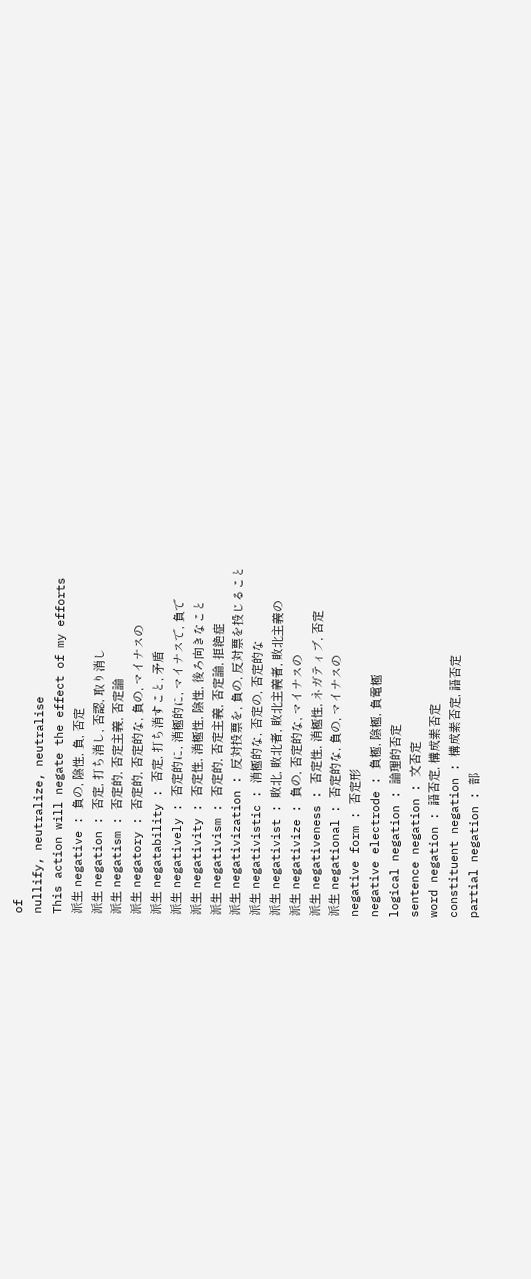of
nullify, neutralize, neutralise
This action will negate the effect of my efforts
派生 negative : 負の, 陰性, 負, 否定
派生 negation : 否定, 打ち消し, 否認, 取り消し
派生 negatism : 否定的, 否定主義, 否定論
派生 negatory : 否定的, 否定的な, 負の, マイナスの
派生 negatability : 否定, 打ち消すこと, 矛盾
派生 negatively : 否定的に, 消極的に, マイナスで, 負で
派生 negativity : 否定性, 消極性, 陰性, 後ろ向きなこと
派生 negativism : 否定的, 否定主義, 否定論, 拒絶症
派生 negativization : 反対投票を, 負の, 反対票を投じること
派生 negativistic : 消極的な, 否定の, 否定的な
派生 negativist : 敗北, 敗北者, 敗北主義者, 敗北主義の
派生 negativize : 負の, 否定的な, マイナスの
派生 negativeness : 否定性, 消極性, ネガティブ, 否定
派生 negational : 否定的な, 負の, マイナスの
negative form : 否定形
negative electrode : 負極, 陰極, 負電極
logical negation : 論理的否定
sentence negation : 文否定
word negation : 語否定, 構成素否定
constituent negation : 構成素否定, 語否定
partial negation : 部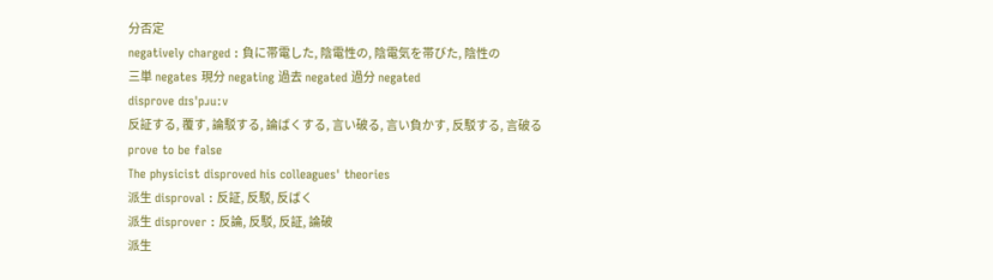分否定
negatively charged : 負に帯電した, 陰電性の, 陰電気を帯びた, 陰性の
三単 negates 現分 negating 過去 negated 過分 negated
disprove dɪsˈpɹuːv
反証する, 覆す, 論駁する, 論ばくする, 言い破る, 言い負かす, 反駁する, 言破る
prove to be false
The physicist disproved his colleagues' theories
派生 disproval : 反証, 反駁, 反ばく
派生 disprover : 反論, 反駁, 反証, 論破
派生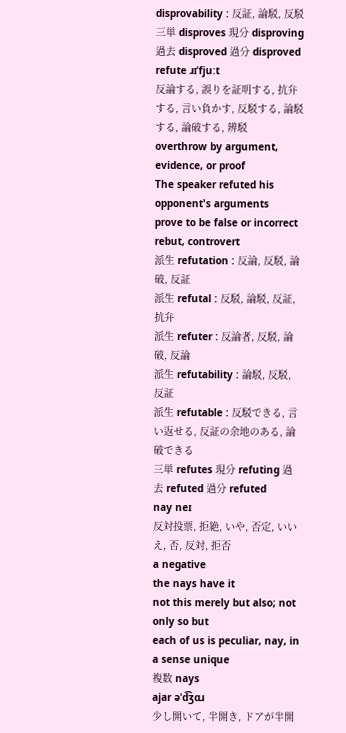disprovability : 反証, 論駁, 反駁
三単 disproves 現分 disproving 過去 disproved 過分 disproved
refute ɹɪˈfjuːt
反論する, 誤りを証明する, 抗弁する, 言い負かす, 反駁する, 論駁する, 論破する, 辨駁
overthrow by argument, evidence, or proof
The speaker refuted his opponent's arguments
prove to be false or incorrect
rebut, controvert
派生 refutation : 反論, 反駁, 論破, 反証
派生 refutal : 反駁, 論駁, 反証, 抗弁
派生 refuter : 反論者, 反駁, 論破, 反論
派生 refutability : 論駁, 反駁, 反証
派生 refutable : 反駁できる, 言い返せる, 反証の余地のある, 論破できる
三単 refutes 現分 refuting 過去 refuted 過分 refuted
nay neɪ
反対投票, 拒絶, いや, 否定, いいえ, 否, 反対, 拒否
a negative
the nays have it
not this merely but also; not only so but
each of us is peculiar, nay, in a sense unique
複数 nays
ajar əˈd͡ʒɑɹ
少し開いて, 半開き, ドアが半開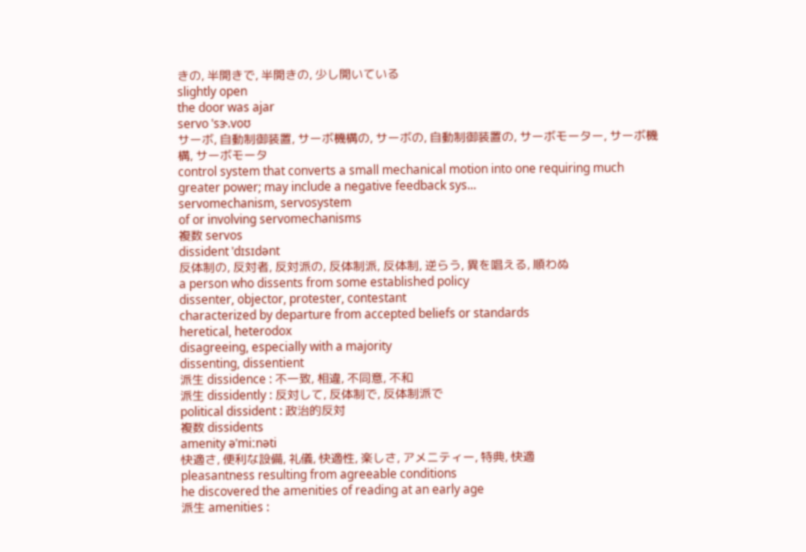きの, 半開きで, 半開きの, 少し開いている
slightly open
the door was ajar
servo ˈsɝ.voʊ
サーボ, 自動制御装置, サーボ機構の, サーボの, 自動制御装置の, サーボモーター, サーボ機構, サーボモータ
control system that converts a small mechanical motion into one requiring much greater power; may include a negative feedback sys...
servomechanism, servosystem
of or involving servomechanisms
複数 servos
dissident ˈdɪsɪdənt
反体制の, 反対者, 反対派の, 反体制派, 反体制, 逆らう, 異を唱える, 順わぬ
a person who dissents from some established policy
dissenter, objector, protester, contestant
characterized by departure from accepted beliefs or standards
heretical, heterodox
disagreeing, especially with a majority
dissenting, dissentient
派生 dissidence : 不一致, 相違, 不同意, 不和
派生 dissidently : 反対して, 反体制で, 反体制派で
political dissident : 政治的反対
複数 dissidents
amenity əˈmiːnəti
快適さ, 便利な設備, 礼儀, 快適性, 楽しさ, アメニティー, 特典, 快適
pleasantness resulting from agreeable conditions
he discovered the amenities of reading at an early age
派生 amenities :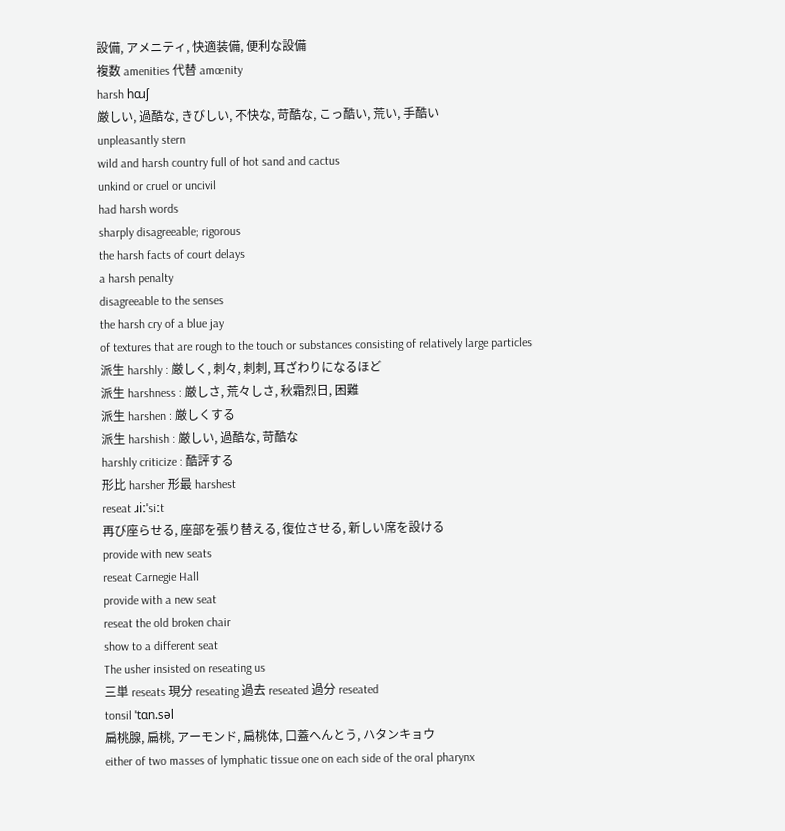設備, アメニティ, 快適装備, 便利な設備
複数 amenities 代替 amœnity
harsh hɑɹʃ
厳しい, 過酷な, きびしい, 不快な, 苛酷な, こっ酷い, 荒い, 手酷い
unpleasantly stern
wild and harsh country full of hot sand and cactus
unkind or cruel or uncivil
had harsh words
sharply disagreeable; rigorous
the harsh facts of court delays
a harsh penalty
disagreeable to the senses
the harsh cry of a blue jay
of textures that are rough to the touch or substances consisting of relatively large particles
派生 harshly : 厳しく, 刺々, 刺刺, 耳ざわりになるほど
派生 harshness : 厳しさ, 荒々しさ, 秋霜烈日, 困難
派生 harshen : 厳しくする
派生 harshish : 厳しい, 過酷な, 苛酷な
harshly criticize : 酷評する
形比 harsher 形最 harshest
reseat ɹiːˈsiːt
再び座らせる, 座部を張り替える, 復位させる, 新しい席を設ける
provide with new seats
reseat Carnegie Hall
provide with a new seat
reseat the old broken chair
show to a different seat
The usher insisted on reseating us
三単 reseats 現分 reseating 過去 reseated 過分 reseated
tonsil ˈtɑn.səl
扁桃腺, 扁桃, アーモンド, 扁桃体, 口蓋へんとう, ハタンキョウ
either of two masses of lymphatic tissue one on each side of the oral pharynx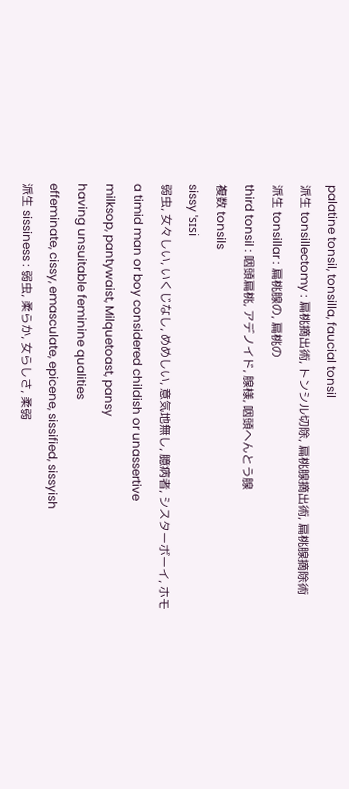palatine tonsil, tonsilla, faucial tonsil
派生 tonsillectomy : 扁桃摘出術, トンシル切除, 扁桃腺摘出術, 扁桃腺摘除術
派生 tonsillar : 扁桃腺の, 扁桃の
third tonsil : 咽頭扁桃, アデノイド, 腺様, 咽頭へんとう腺
複数 tonsils
sissy ˈsɪsi
弱虫, 女々しい, いくじなし, めめしい, 意気地無し, 臆病者, シスターボーイ, ホモ
a timid man or boy considered childish or unassertive
milksop, pantywaist, Milquetoast, pansy
having unsuitable feminine qualities
effeminate, cissy, emasculate, epicene, sissified, sissyish
派生 sissiness : 弱虫, 柔らか, 女らしさ, 柔弱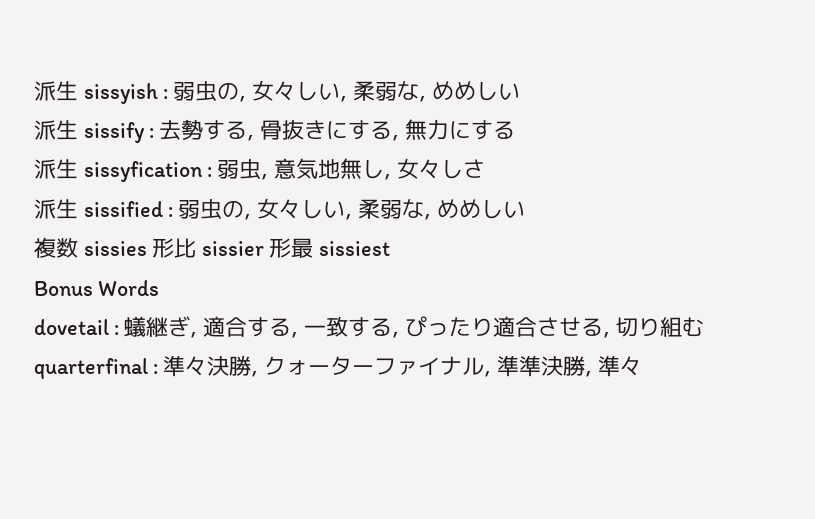派生 sissyish : 弱虫の, 女々しい, 柔弱な, めめしい
派生 sissify : 去勢する, 骨抜きにする, 無力にする
派生 sissyfication : 弱虫, 意気地無し, 女々しさ
派生 sissified : 弱虫の, 女々しい, 柔弱な, めめしい
複数 sissies 形比 sissier 形最 sissiest
Bonus Words
dovetail : 蟻継ぎ, 適合する, 一致する, ぴったり適合させる, 切り組む
quarterfinal : 準々決勝, クォーターファイナル, 準準決勝, 準々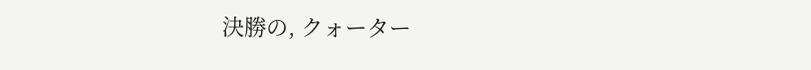決勝の, クォーター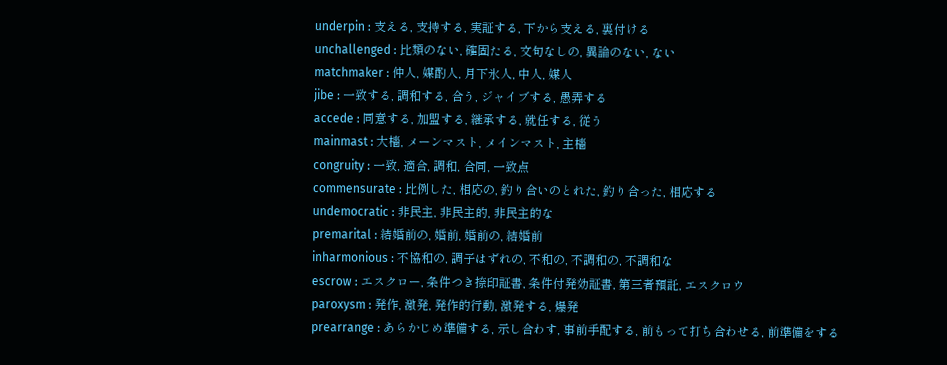underpin : 支える, 支持する, 実証する, 下から支える, 裏付ける
unchallenged : 比類のない, 確固たる, 文句なしの, 異論のない, ない
matchmaker : 仲人, 媒酌人, 月下氷人, 中人, 媒人
jibe : 一致する, 調和する, 合う, ジャイブする, 愚弄する
accede : 同意する, 加盟する, 継承する, 就任する, 従う
mainmast : 大檣, メーンマスト, メインマスト, 主檣
congruity : 一致, 適合, 調和, 合同, 一致点
commensurate : 比例した, 相応の, 釣り合いのとれた, 釣り合った, 相応する
undemocratic : 非民主, 非民主的, 非民主的な
premarital : 結婚前の, 婚前, 婚前の, 結婚前
inharmonious : 不協和の, 調子はずれの, 不和の, 不調和の, 不調和な
escrow : エスクロー, 条件つき捺印証書, 条件付発効証書, 第三者預託, エスクロウ
paroxysm : 発作, 激発, 発作的行動, 激発する, 爆発
prearrange : あらかじめ準備する, 示し合わす, 事前手配する, 前もって打ち合わせる, 前準備をする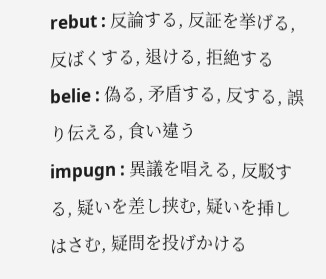rebut : 反論する, 反証を挙げる, 反ばくする, 退ける, 拒絶する
belie : 偽る, 矛盾する, 反する, 誤り伝える, 食い違う
impugn : 異議を唱える, 反駁する, 疑いを差し挟む, 疑いを挿しはさむ, 疑問を投げかける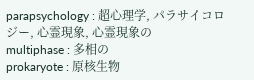parapsychology : 超心理学, パラサイコロジー, 心霊現象, 心霊現象の
multiphase : 多相の
prokaryote : 原核生物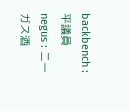backbench : 平議員
negus : ニーガス酒